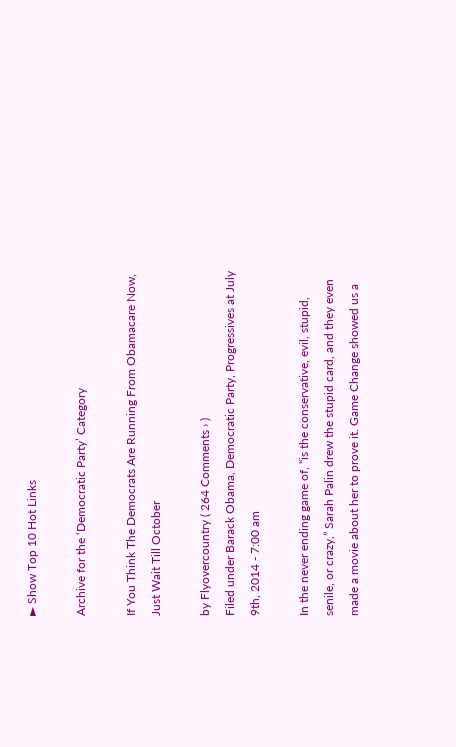► Show Top 10 Hot Links

Archive for the ‘Democratic Party’ Category

If You Think The Democrats Are Running From Obamacare Now, Just Wait Till October

by Flyovercountry ( 264 Comments › )
Filed under Barack Obama, Democratic Party, Progressives at July 9th, 2014 - 7:00 am

In the never ending game of, “is the conservative, evil, stupid, senile, or crazy,” Sarah Palin drew the stupid card, and they even made a movie about her to prove it. Game Change showed us a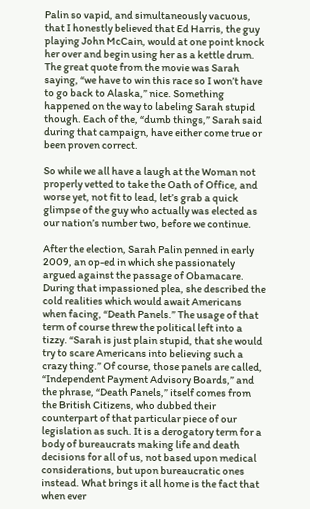Palin so vapid, and simultaneously vacuous, that I honestly believed that Ed Harris, the guy playing John McCain, would at one point knock her over and begin using her as a kettle drum. The great quote from the movie was Sarah saying, “we have to win this race so I won’t have to go back to Alaska,” nice. Something happened on the way to labeling Sarah stupid though. Each of the, “dumb things,” Sarah said during that campaign, have either come true or been proven correct.

So while we all have a laugh at the Woman not properly vetted to take the Oath of Office, and worse yet, not fit to lead, let’s grab a quick glimpse of the guy who actually was elected as our nation’s number two, before we continue.

After the election, Sarah Palin penned in early 2009, an op-ed in which she passionately argued against the passage of Obamacare. During that impassioned plea, she described the cold realities which would await Americans when facing, “Death Panels.” The usage of that term of course threw the political left into a tizzy. “Sarah is just plain stupid, that she would try to scare Americans into believing such a crazy thing.” Of course, those panels are called, “Independent Payment Advisory Boards,” and the phrase, “Death Panels,” itself comes from the British Citizens, who dubbed their counterpart of that particular piece of our legislation as such. It is a derogatory term for a body of bureaucrats making life and death decisions for all of us, not based upon medical considerations, but upon bureaucratic ones instead. What brings it all home is the fact that when ever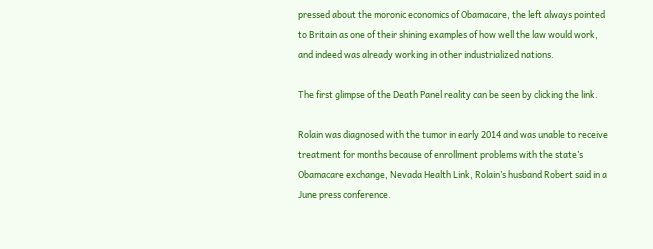pressed about the moronic economics of Obamacare, the left always pointed to Britain as one of their shining examples of how well the law would work, and indeed was already working in other industrialized nations.

The first glimpse of the Death Panel reality can be seen by clicking the link.

Rolain was diagnosed with the tumor in early 2014 and was unable to receive treatment for months because of enrollment problems with the state’s Obamacare exchange, Nevada Health Link, Rolain’s husband Robert said in a June press conference.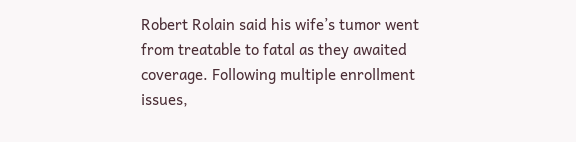Robert Rolain said his wife’s tumor went from treatable to fatal as they awaited coverage. Following multiple enrollment issues,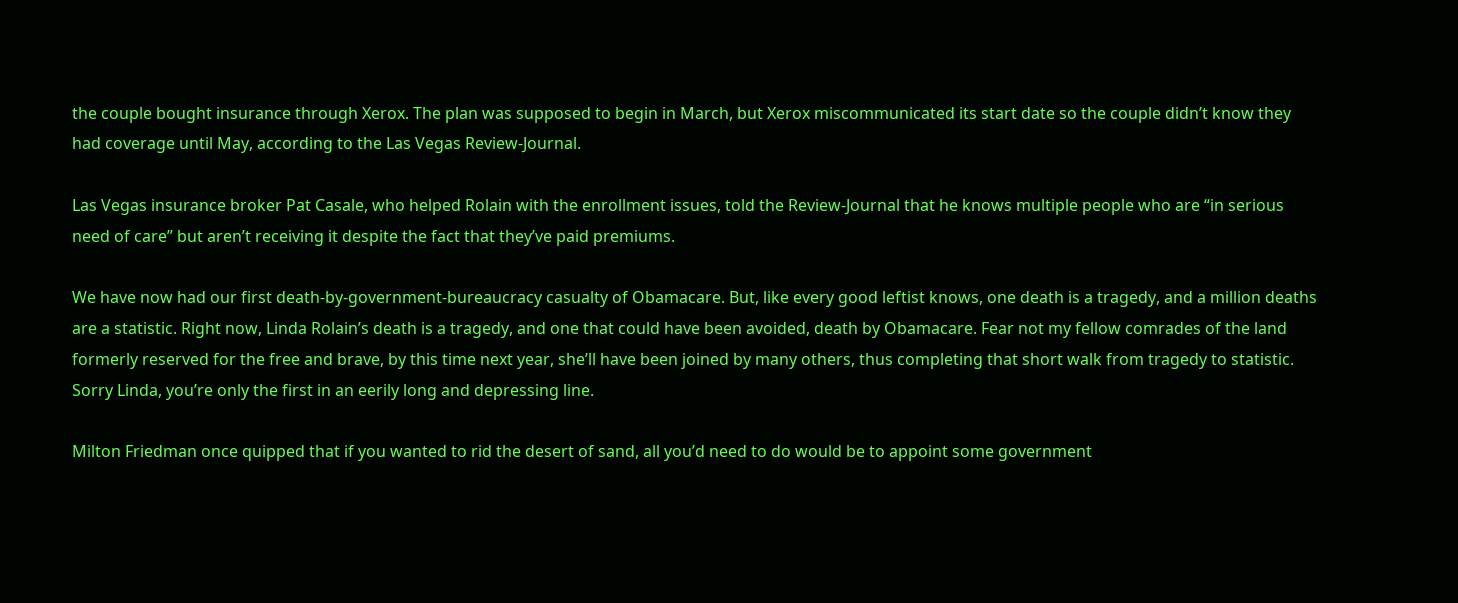the couple bought insurance through Xerox. The plan was supposed to begin in March, but Xerox miscommunicated its start date so the couple didn’t know they had coverage until May, according to the Las Vegas Review-Journal.

Las Vegas insurance broker Pat Casale, who helped Rolain with the enrollment issues, told the Review-Journal that he knows multiple people who are “in serious need of care” but aren’t receiving it despite the fact that they’ve paid premiums.

We have now had our first death-by-government-bureaucracy casualty of Obamacare. But, like every good leftist knows, one death is a tragedy, and a million deaths are a statistic. Right now, Linda Rolain’s death is a tragedy, and one that could have been avoided, death by Obamacare. Fear not my fellow comrades of the land formerly reserved for the free and brave, by this time next year, she’ll have been joined by many others, thus completing that short walk from tragedy to statistic. Sorry Linda, you’re only the first in an eerily long and depressing line.

Milton Friedman once quipped that if you wanted to rid the desert of sand, all you’d need to do would be to appoint some government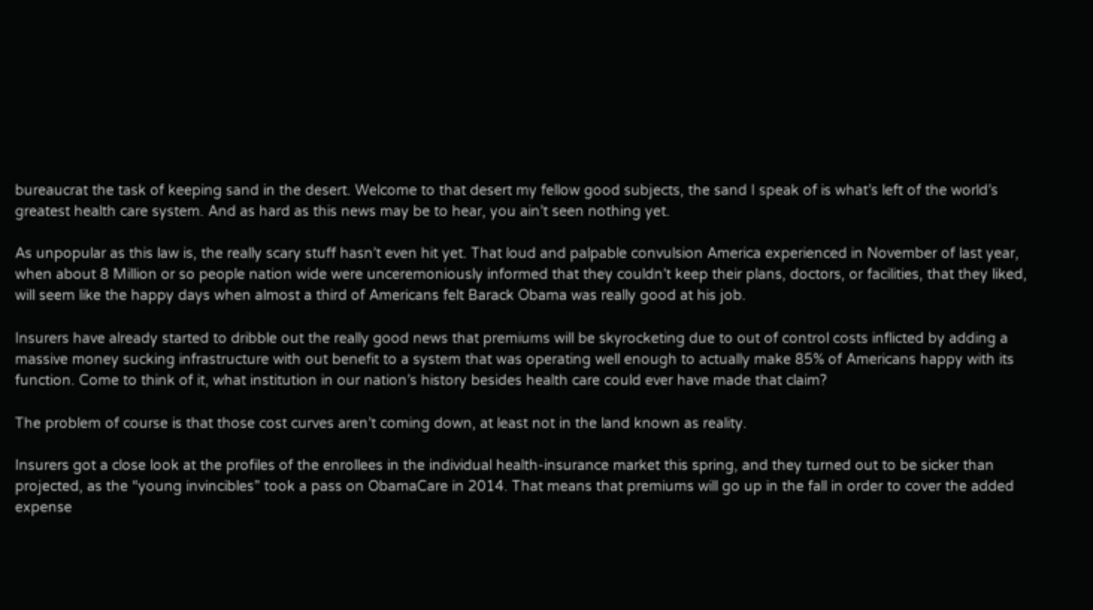bureaucrat the task of keeping sand in the desert. Welcome to that desert my fellow good subjects, the sand I speak of is what’s left of the world’s greatest health care system. And as hard as this news may be to hear, you ain’t seen nothing yet.

As unpopular as this law is, the really scary stuff hasn’t even hit yet. That loud and palpable convulsion America experienced in November of last year, when about 8 Million or so people nation wide were unceremoniously informed that they couldn’t keep their plans, doctors, or facilities, that they liked, will seem like the happy days when almost a third of Americans felt Barack Obama was really good at his job.

Insurers have already started to dribble out the really good news that premiums will be skyrocketing due to out of control costs inflicted by adding a massive money sucking infrastructure with out benefit to a system that was operating well enough to actually make 85% of Americans happy with its function. Come to think of it, what institution in our nation’s history besides health care could ever have made that claim?

The problem of course is that those cost curves aren’t coming down, at least not in the land known as reality.

Insurers got a close look at the profiles of the enrollees in the individual health-insurance market this spring, and they turned out to be sicker than projected, as the “young invincibles” took a pass on ObamaCare in 2014. That means that premiums will go up in the fall in order to cover the added expense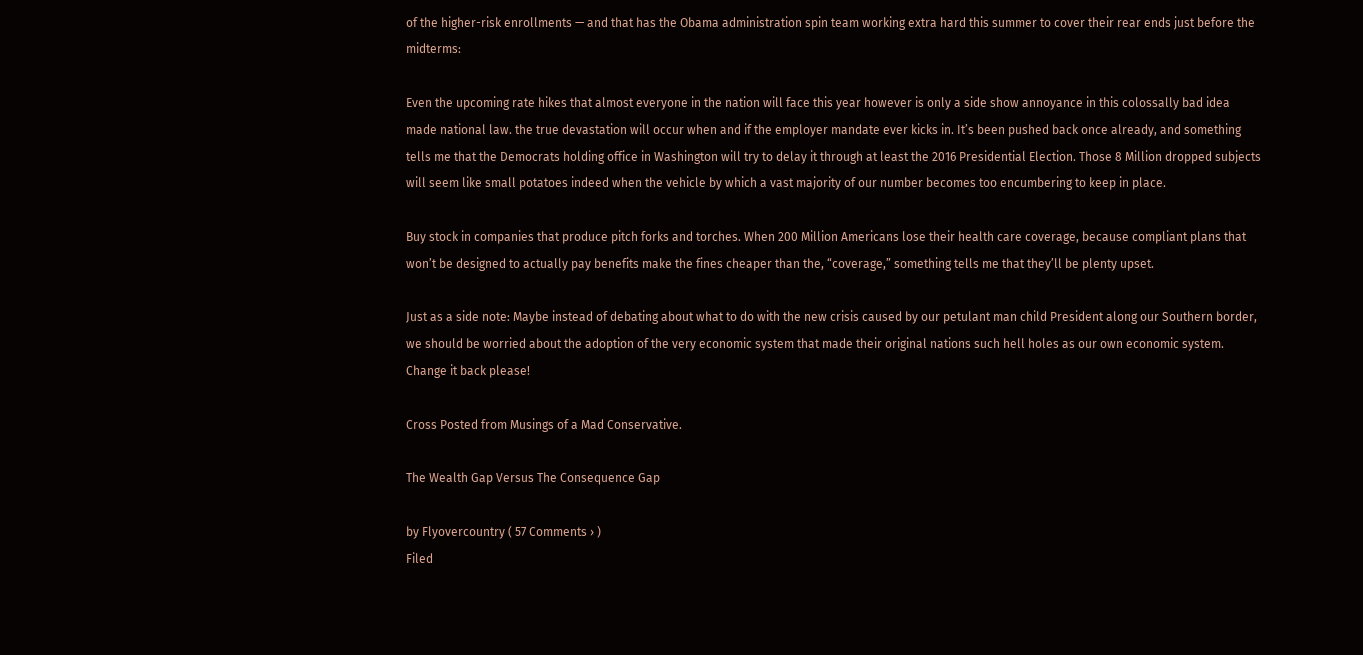of the higher-risk enrollments — and that has the Obama administration spin team working extra hard this summer to cover their rear ends just before the midterms:

Even the upcoming rate hikes that almost everyone in the nation will face this year however is only a side show annoyance in this colossally bad idea made national law. the true devastation will occur when and if the employer mandate ever kicks in. It’s been pushed back once already, and something tells me that the Democrats holding office in Washington will try to delay it through at least the 2016 Presidential Election. Those 8 Million dropped subjects will seem like small potatoes indeed when the vehicle by which a vast majority of our number becomes too encumbering to keep in place.

Buy stock in companies that produce pitch forks and torches. When 200 Million Americans lose their health care coverage, because compliant plans that won’t be designed to actually pay benefits make the fines cheaper than the, “coverage,” something tells me that they’ll be plenty upset.

Just as a side note: Maybe instead of debating about what to do with the new crisis caused by our petulant man child President along our Southern border, we should be worried about the adoption of the very economic system that made their original nations such hell holes as our own economic system. Change it back please!

Cross Posted from Musings of a Mad Conservative.

The Wealth Gap Versus The Consequence Gap

by Flyovercountry ( 57 Comments › )
Filed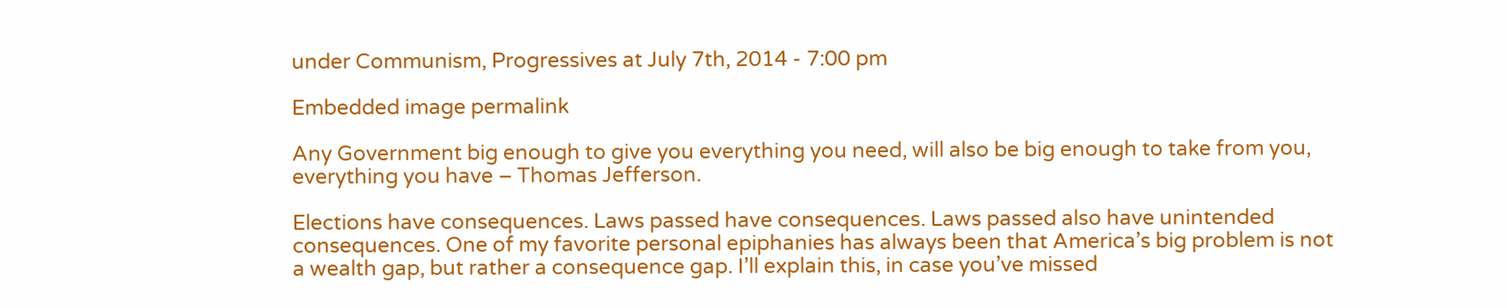under Communism, Progressives at July 7th, 2014 - 7:00 pm

Embedded image permalink

Any Government big enough to give you everything you need, will also be big enough to take from you, everything you have – Thomas Jefferson.

Elections have consequences. Laws passed have consequences. Laws passed also have unintended consequences. One of my favorite personal epiphanies has always been that America’s big problem is not a wealth gap, but rather a consequence gap. I’ll explain this, in case you’ve missed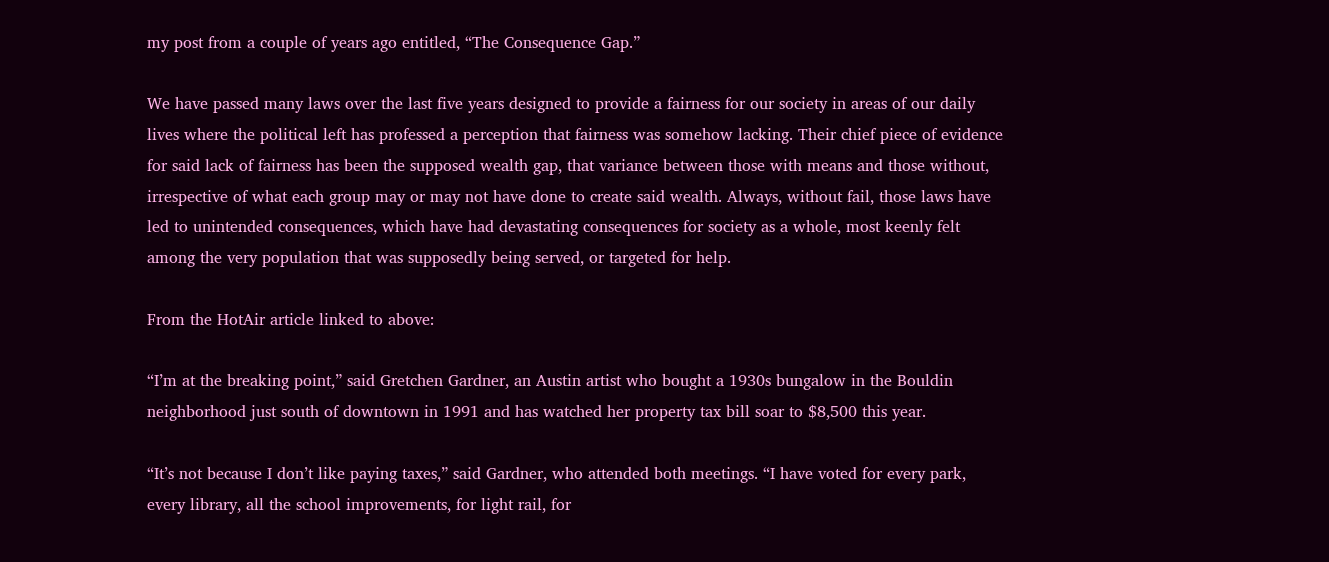my post from a couple of years ago entitled, “The Consequence Gap.”

We have passed many laws over the last five years designed to provide a fairness for our society in areas of our daily lives where the political left has professed a perception that fairness was somehow lacking. Their chief piece of evidence for said lack of fairness has been the supposed wealth gap, that variance between those with means and those without, irrespective of what each group may or may not have done to create said wealth. Always, without fail, those laws have led to unintended consequences, which have had devastating consequences for society as a whole, most keenly felt among the very population that was supposedly being served, or targeted for help.

From the HotAir article linked to above:

“I’m at the breaking point,” said Gretchen Gardner, an Austin artist who bought a 1930s bungalow in the Bouldin neighborhood just south of downtown in 1991 and has watched her property tax bill soar to $8,500 this year.

“It’s not because I don’t like paying taxes,” said Gardner, who attended both meetings. “I have voted for every park, every library, all the school improvements, for light rail, for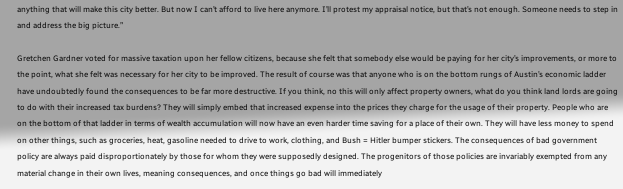anything that will make this city better. But now I can’t afford to live here anymore. I’ll protest my appraisal notice, but that’s not enough. Someone needs to step in and address the big picture.”

Gretchen Gardner voted for massive taxation upon her fellow citizens, because she felt that somebody else would be paying for her city’s improvements, or more to the point, what she felt was necessary for her city to be improved. The result of course was that anyone who is on the bottom rungs of Austin’s economic ladder have undoubtedly found the consequences to be far more destructive. If you think, no this will only affect property owners, what do you think land lords are going to do with their increased tax burdens? They will simply embed that increased expense into the prices they charge for the usage of their property. People who are on the bottom of that ladder in terms of wealth accumulation will now have an even harder time saving for a place of their own. They will have less money to spend on other things, such as groceries, heat, gasoline needed to drive to work, clothing, and Bush = Hitler bumper stickers. The consequences of bad government policy are always paid disproportionately by those for whom they were supposedly designed. The progenitors of those policies are invariably exempted from any material change in their own lives, meaning consequences, and once things go bad will immediately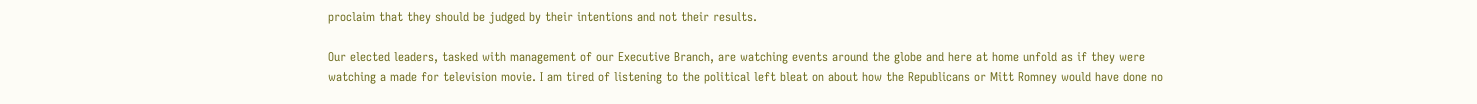proclaim that they should be judged by their intentions and not their results.

Our elected leaders, tasked with management of our Executive Branch, are watching events around the globe and here at home unfold as if they were watching a made for television movie. I am tired of listening to the political left bleat on about how the Republicans or Mitt Romney would have done no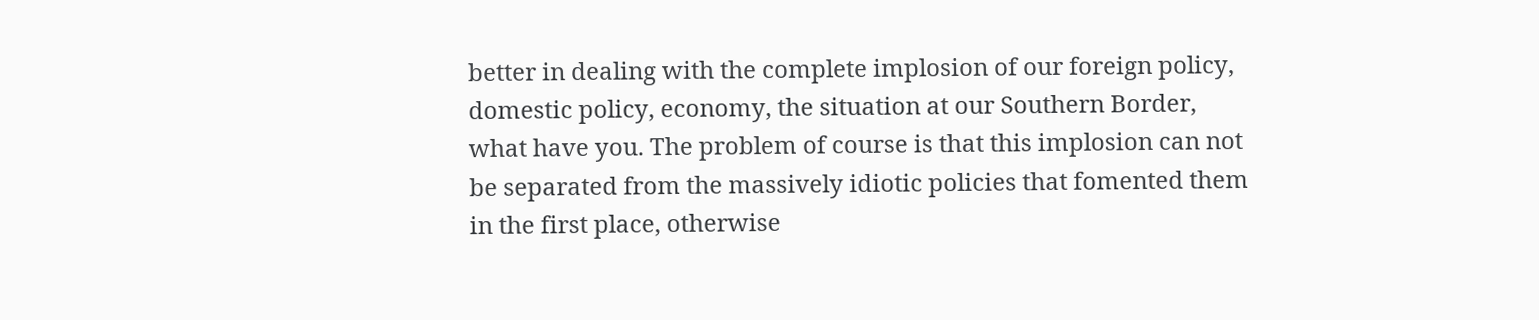better in dealing with the complete implosion of our foreign policy, domestic policy, economy, the situation at our Southern Border, what have you. The problem of course is that this implosion can not be separated from the massively idiotic policies that fomented them in the first place, otherwise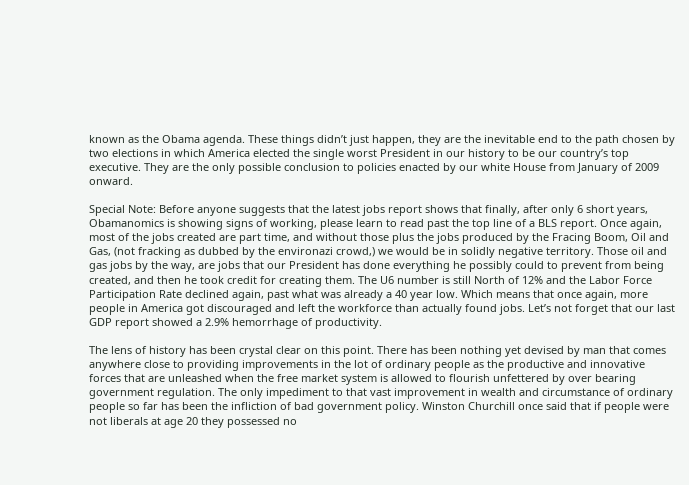known as the Obama agenda. These things didn’t just happen, they are the inevitable end to the path chosen by two elections in which America elected the single worst President in our history to be our country’s top executive. They are the only possible conclusion to policies enacted by our white House from January of 2009 onward.

Special Note: Before anyone suggests that the latest jobs report shows that finally, after only 6 short years, Obamanomics is showing signs of working, please learn to read past the top line of a BLS report. Once again, most of the jobs created are part time, and without those plus the jobs produced by the Fracing Boom, Oil and Gas, (not fracking as dubbed by the environazi crowd,) we would be in solidly negative territory. Those oil and gas jobs by the way, are jobs that our President has done everything he possibly could to prevent from being created, and then he took credit for creating them. The U6 number is still North of 12% and the Labor Force Participation Rate declined again, past what was already a 40 year low. Which means that once again, more people in America got discouraged and left the workforce than actually found jobs. Let’s not forget that our last GDP report showed a 2.9% hemorrhage of productivity.

The lens of history has been crystal clear on this point. There has been nothing yet devised by man that comes anywhere close to providing improvements in the lot of ordinary people as the productive and innovative forces that are unleashed when the free market system is allowed to flourish unfettered by over bearing government regulation. The only impediment to that vast improvement in wealth and circumstance of ordinary people so far has been the infliction of bad government policy. Winston Churchill once said that if people were not liberals at age 20 they possessed no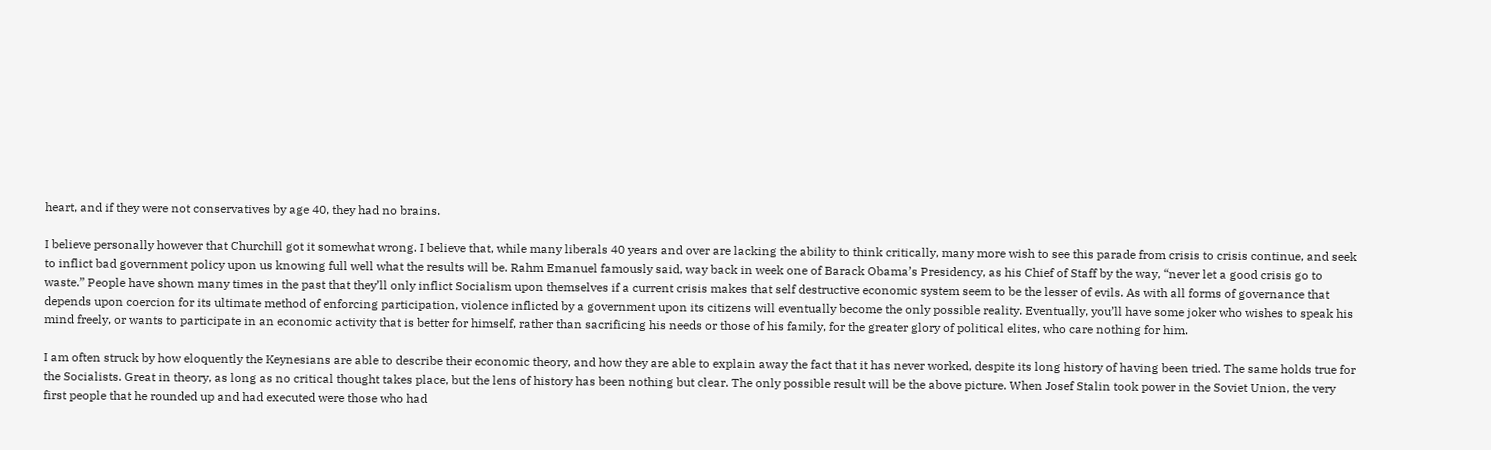heart, and if they were not conservatives by age 40, they had no brains.

I believe personally however that Churchill got it somewhat wrong. I believe that, while many liberals 40 years and over are lacking the ability to think critically, many more wish to see this parade from crisis to crisis continue, and seek to inflict bad government policy upon us knowing full well what the results will be. Rahm Emanuel famously said, way back in week one of Barack Obama’s Presidency, as his Chief of Staff by the way, “never let a good crisis go to waste.” People have shown many times in the past that they’ll only inflict Socialism upon themselves if a current crisis makes that self destructive economic system seem to be the lesser of evils. As with all forms of governance that depends upon coercion for its ultimate method of enforcing participation, violence inflicted by a government upon its citizens will eventually become the only possible reality. Eventually, you’ll have some joker who wishes to speak his mind freely, or wants to participate in an economic activity that is better for himself, rather than sacrificing his needs or those of his family, for the greater glory of political elites, who care nothing for him.

I am often struck by how eloquently the Keynesians are able to describe their economic theory, and how they are able to explain away the fact that it has never worked, despite its long history of having been tried. The same holds true for the Socialists. Great in theory, as long as no critical thought takes place, but the lens of history has been nothing but clear. The only possible result will be the above picture. When Josef Stalin took power in the Soviet Union, the very first people that he rounded up and had executed were those who had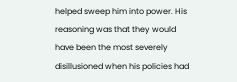helped sweep him into power. His reasoning was that they would have been the most severely disillusioned when his policies had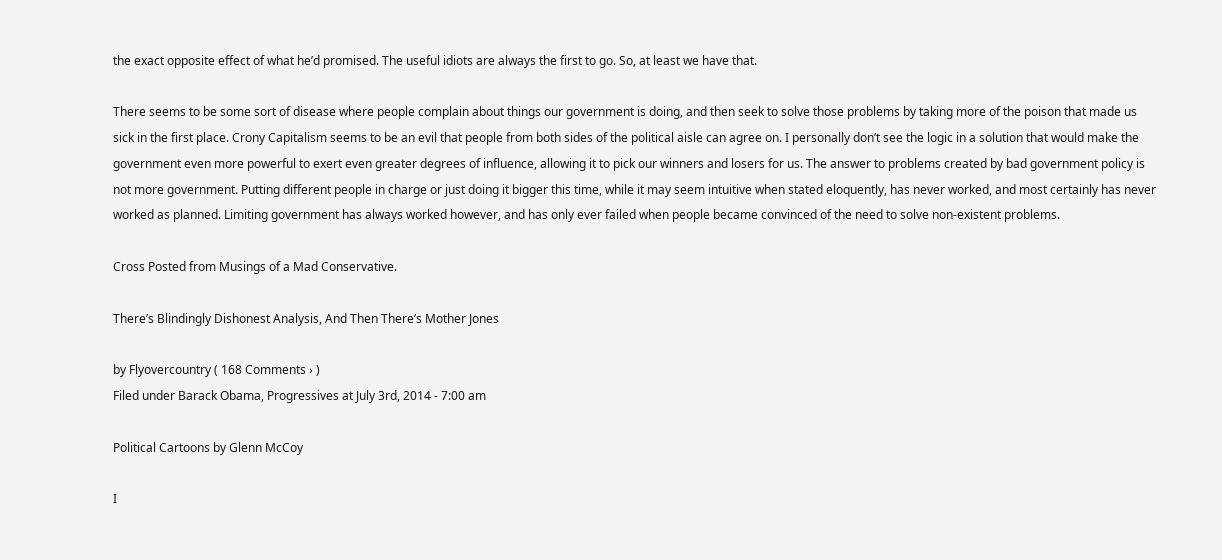the exact opposite effect of what he’d promised. The useful idiots are always the first to go. So, at least we have that.

There seems to be some sort of disease where people complain about things our government is doing, and then seek to solve those problems by taking more of the poison that made us sick in the first place. Crony Capitalism seems to be an evil that people from both sides of the political aisle can agree on. I personally don’t see the logic in a solution that would make the government even more powerful to exert even greater degrees of influence, allowing it to pick our winners and losers for us. The answer to problems created by bad government policy is not more government. Putting different people in charge or just doing it bigger this time, while it may seem intuitive when stated eloquently, has never worked, and most certainly has never worked as planned. Limiting government has always worked however, and has only ever failed when people became convinced of the need to solve non-existent problems.

Cross Posted from Musings of a Mad Conservative.

There’s Blindingly Dishonest Analysis, And Then There’s Mother Jones

by Flyovercountry ( 168 Comments › )
Filed under Barack Obama, Progressives at July 3rd, 2014 - 7:00 am

Political Cartoons by Glenn McCoy

I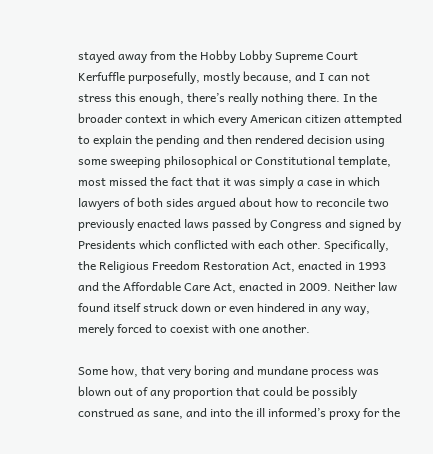stayed away from the Hobby Lobby Supreme Court Kerfuffle purposefully, mostly because, and I can not stress this enough, there’s really nothing there. In the broader context in which every American citizen attempted to explain the pending and then rendered decision using some sweeping philosophical or Constitutional template, most missed the fact that it was simply a case in which lawyers of both sides argued about how to reconcile two previously enacted laws passed by Congress and signed by Presidents which conflicted with each other. Specifically, the Religious Freedom Restoration Act, enacted in 1993 and the Affordable Care Act, enacted in 2009. Neither law found itself struck down or even hindered in any way, merely forced to coexist with one another.

Some how, that very boring and mundane process was blown out of any proportion that could be possibly construed as sane, and into the ill informed’s proxy for the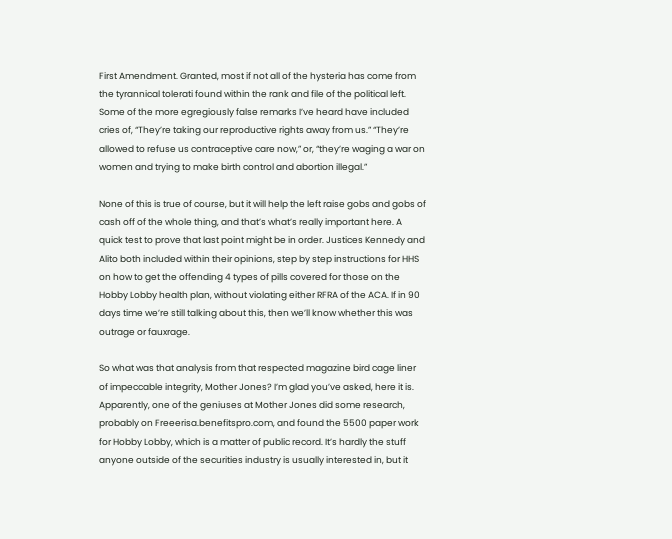First Amendment. Granted, most if not all of the hysteria has come from the tyrannical tolerati found within the rank and file of the political left. Some of the more egregiously false remarks I’ve heard have included cries of, “They’re taking our reproductive rights away from us.” “They’re allowed to refuse us contraceptive care now,” or, “they’re waging a war on women and trying to make birth control and abortion illegal.”

None of this is true of course, but it will help the left raise gobs and gobs of cash off of the whole thing, and that’s what’s really important here. A quick test to prove that last point might be in order. Justices Kennedy and Alito both included within their opinions, step by step instructions for HHS on how to get the offending 4 types of pills covered for those on the Hobby Lobby health plan, without violating either RFRA of the ACA. If in 90 days time we’re still talking about this, then we’ll know whether this was outrage or fauxrage.

So what was that analysis from that respected magazine bird cage liner of impeccable integrity, Mother Jones? I’m glad you’ve asked, here it is. Apparently, one of the geniuses at Mother Jones did some research, probably on Freeerisa.benefitspro.com, and found the 5500 paper work for Hobby Lobby, which is a matter of public record. It’s hardly the stuff anyone outside of the securities industry is usually interested in, but it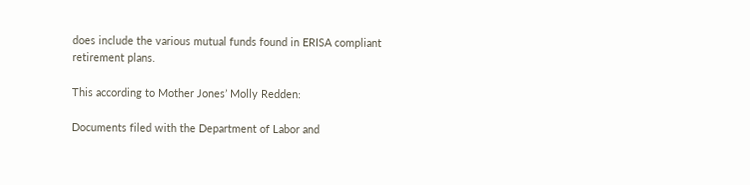does include the various mutual funds found in ERISA compliant retirement plans.

This according to Mother Jones’ Molly Redden:

Documents filed with the Department of Labor and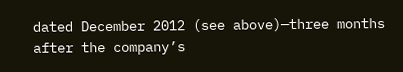dated December 2012 (see above)—three months after the company’s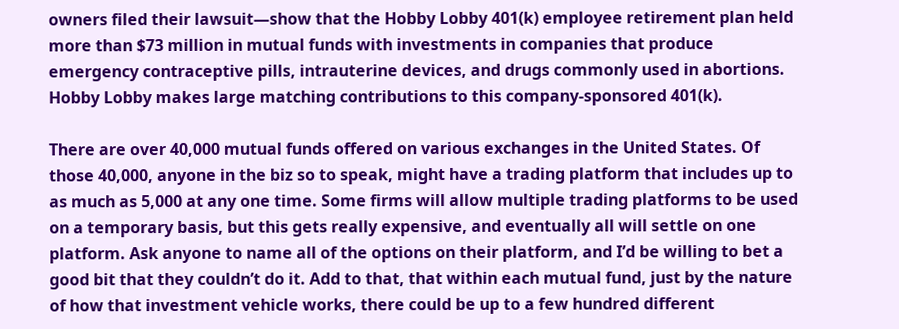owners filed their lawsuit—show that the Hobby Lobby 401(k) employee retirement plan held more than $73 million in mutual funds with investments in companies that produce emergency contraceptive pills, intrauterine devices, and drugs commonly used in abortions. Hobby Lobby makes large matching contributions to this company-sponsored 401(k).

There are over 40,000 mutual funds offered on various exchanges in the United States. Of those 40,000, anyone in the biz so to speak, might have a trading platform that includes up to as much as 5,000 at any one time. Some firms will allow multiple trading platforms to be used on a temporary basis, but this gets really expensive, and eventually all will settle on one platform. Ask anyone to name all of the options on their platform, and I’d be willing to bet a good bit that they couldn’t do it. Add to that, that within each mutual fund, just by the nature of how that investment vehicle works, there could be up to a few hundred different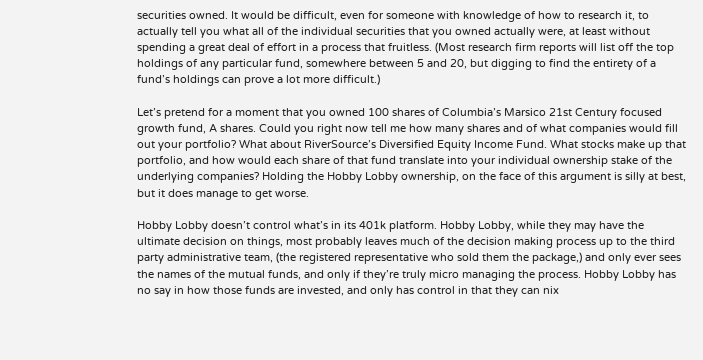securities owned. It would be difficult, even for someone with knowledge of how to research it, to actually tell you what all of the individual securities that you owned actually were, at least without spending a great deal of effort in a process that fruitless. (Most research firm reports will list off the top holdings of any particular fund, somewhere between 5 and 20, but digging to find the entirety of a fund’s holdings can prove a lot more difficult.)

Let’s pretend for a moment that you owned 100 shares of Columbia’s Marsico 21st Century focused growth fund, A shares. Could you right now tell me how many shares and of what companies would fill out your portfolio? What about RiverSource’s Diversified Equity Income Fund. What stocks make up that portfolio, and how would each share of that fund translate into your individual ownership stake of the underlying companies? Holding the Hobby Lobby ownership, on the face of this argument is silly at best, but it does manage to get worse.

Hobby Lobby doesn’t control what’s in its 401k platform. Hobby Lobby, while they may have the ultimate decision on things, most probably leaves much of the decision making process up to the third party administrative team, (the registered representative who sold them the package,) and only ever sees the names of the mutual funds, and only if they’re truly micro managing the process. Hobby Lobby has no say in how those funds are invested, and only has control in that they can nix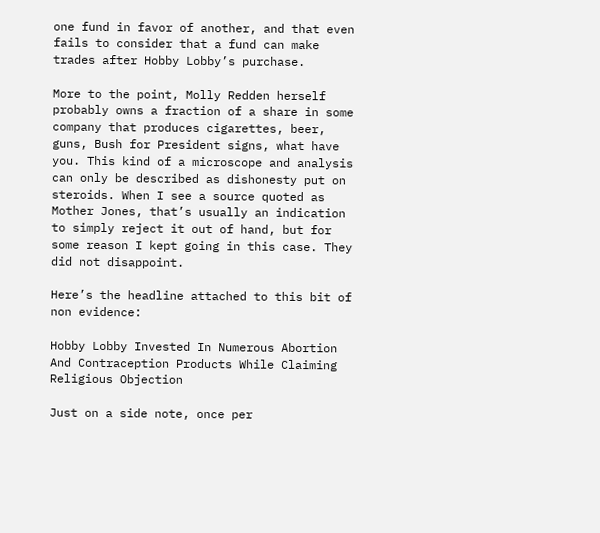one fund in favor of another, and that even fails to consider that a fund can make trades after Hobby Lobby’s purchase.

More to the point, Molly Redden herself probably owns a fraction of a share in some company that produces cigarettes, beer, guns, Bush for President signs, what have you. This kind of a microscope and analysis can only be described as dishonesty put on steroids. When I see a source quoted as Mother Jones, that’s usually an indication to simply reject it out of hand, but for some reason I kept going in this case. They did not disappoint.

Here’s the headline attached to this bit of non evidence:

Hobby Lobby Invested In Numerous Abortion And Contraception Products While Claiming Religious Objection

Just on a side note, once per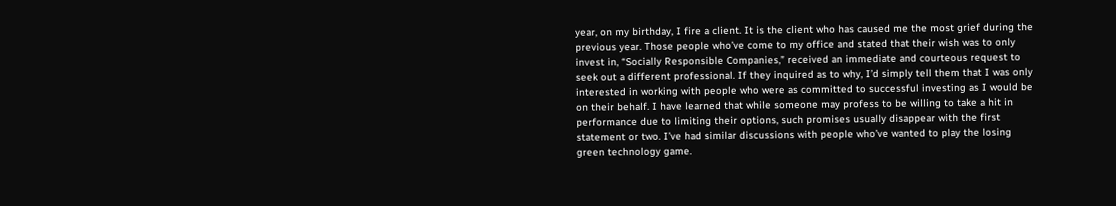year, on my birthday, I fire a client. It is the client who has caused me the most grief during the previous year. Those people who’ve come to my office and stated that their wish was to only invest in, “Socially Responsible Companies,” received an immediate and courteous request to seek out a different professional. If they inquired as to why, I’d simply tell them that I was only interested in working with people who were as committed to successful investing as I would be on their behalf. I have learned that while someone may profess to be willing to take a hit in performance due to limiting their options, such promises usually disappear with the first statement or two. I’ve had similar discussions with people who’ve wanted to play the losing green technology game.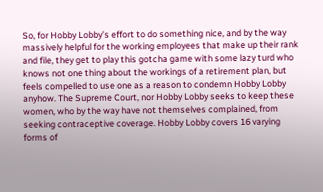So, for Hobby Lobby’s effort to do something nice, and by the way massively helpful for the working employees that make up their rank and file, they get to play this gotcha game with some lazy turd who knows not one thing about the workings of a retirement plan, but feels compelled to use one as a reason to condemn Hobby Lobby anyhow. The Supreme Court, nor Hobby Lobby seeks to keep these women, who by the way have not themselves complained, from seeking contraceptive coverage. Hobby Lobby covers 16 varying forms of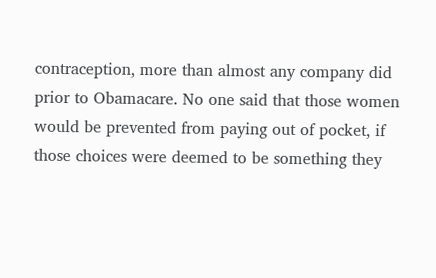contraception, more than almost any company did prior to Obamacare. No one said that those women would be prevented from paying out of pocket, if those choices were deemed to be something they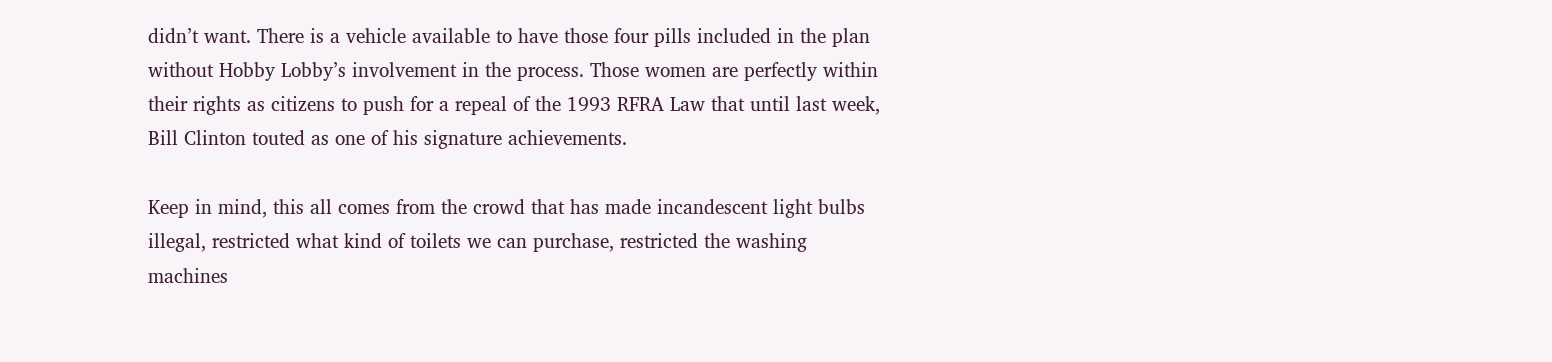didn’t want. There is a vehicle available to have those four pills included in the plan without Hobby Lobby’s involvement in the process. Those women are perfectly within their rights as citizens to push for a repeal of the 1993 RFRA Law that until last week, Bill Clinton touted as one of his signature achievements.

Keep in mind, this all comes from the crowd that has made incandescent light bulbs illegal, restricted what kind of toilets we can purchase, restricted the washing machines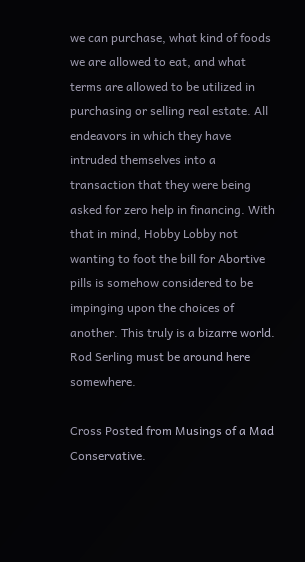we can purchase, what kind of foods we are allowed to eat, and what terms are allowed to be utilized in purchasing or selling real estate. All endeavors in which they have intruded themselves into a transaction that they were being asked for zero help in financing. With that in mind, Hobby Lobby not wanting to foot the bill for Abortive pills is somehow considered to be impinging upon the choices of another. This truly is a bizarre world. Rod Serling must be around here somewhere.

Cross Posted from Musings of a Mad Conservative.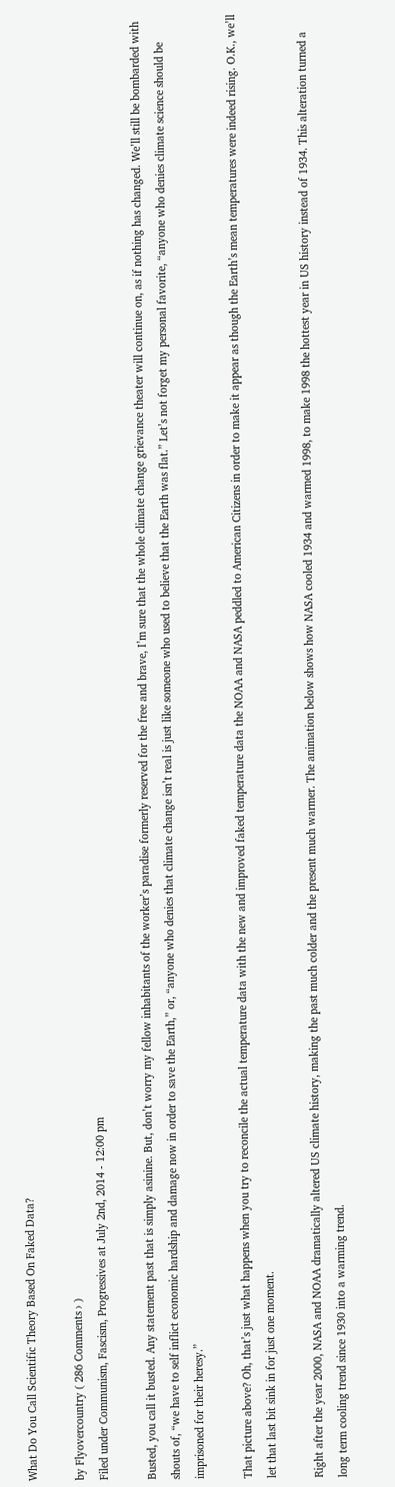What Do You Call Scientific Theory Based On Faked Data?

by Flyovercountry ( 286 Comments › )
Filed under Communism, Fascism, Progressives at July 2nd, 2014 - 12:00 pm

Busted, you call it busted. Any statement past that is simply asinine. But, don’t worry my fellow inhabitants of the worker’s paradise formerly reserved for the free and brave, I’m sure that the whole climate change grievance theater will continue on, as if nothing has changed. We’ll still be bombarded with shouts of, “we have to self inflict economic hardship and damage now in order to save the Earth,” or, “anyone who denies that climate change isn’t real is just like someone who used to believe that the Earth was flat.” Let’s not forget my personal favorite, “anyone who denies climate science should be imprisoned for their heresy.”

That picture above? Oh, that’s just what happens when you try to reconcile the actual temperature data with the new and improved faked temperature data the NOAA and NASA peddled to American Citizens in order to make it appear as though the Earth’s mean temperatures were indeed rising. O.K., we’ll let that last bit sink in for just one moment.

Right after the year 2000, NASA and NOAA dramatically altered US climate history, making the past much colder and the present much warmer. The animation below shows how NASA cooled 1934 and warmed 1998, to make 1998 the hottest year in US history instead of 1934. This alteration turned a long term cooling trend since 1930 into a warming trend.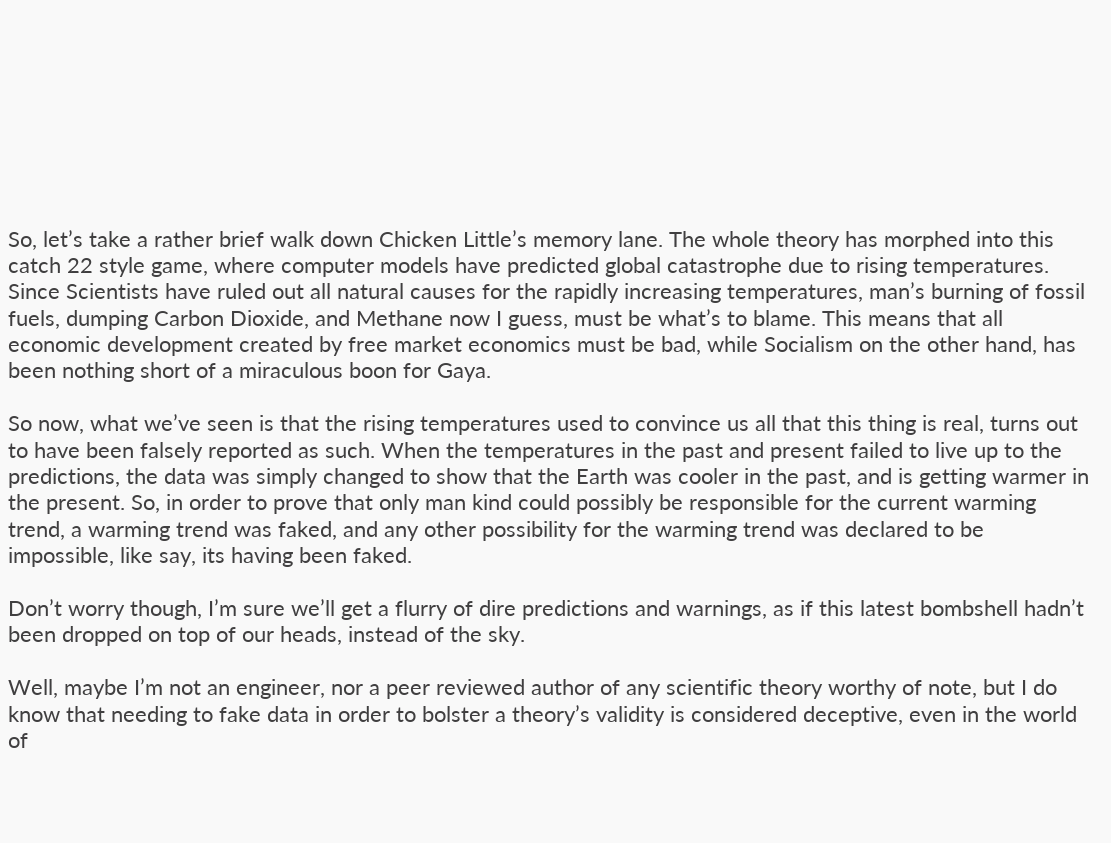So, let’s take a rather brief walk down Chicken Little’s memory lane. The whole theory has morphed into this catch 22 style game, where computer models have predicted global catastrophe due to rising temperatures. Since Scientists have ruled out all natural causes for the rapidly increasing temperatures, man’s burning of fossil fuels, dumping Carbon Dioxide, and Methane now I guess, must be what’s to blame. This means that all economic development created by free market economics must be bad, while Socialism on the other hand, has been nothing short of a miraculous boon for Gaya.

So now, what we’ve seen is that the rising temperatures used to convince us all that this thing is real, turns out to have been falsely reported as such. When the temperatures in the past and present failed to live up to the predictions, the data was simply changed to show that the Earth was cooler in the past, and is getting warmer in the present. So, in order to prove that only man kind could possibly be responsible for the current warming trend, a warming trend was faked, and any other possibility for the warming trend was declared to be impossible, like say, its having been faked.

Don’t worry though, I’m sure we’ll get a flurry of dire predictions and warnings, as if this latest bombshell hadn’t been dropped on top of our heads, instead of the sky.

Well, maybe I’m not an engineer, nor a peer reviewed author of any scientific theory worthy of note, but I do know that needing to fake data in order to bolster a theory’s validity is considered deceptive, even in the world of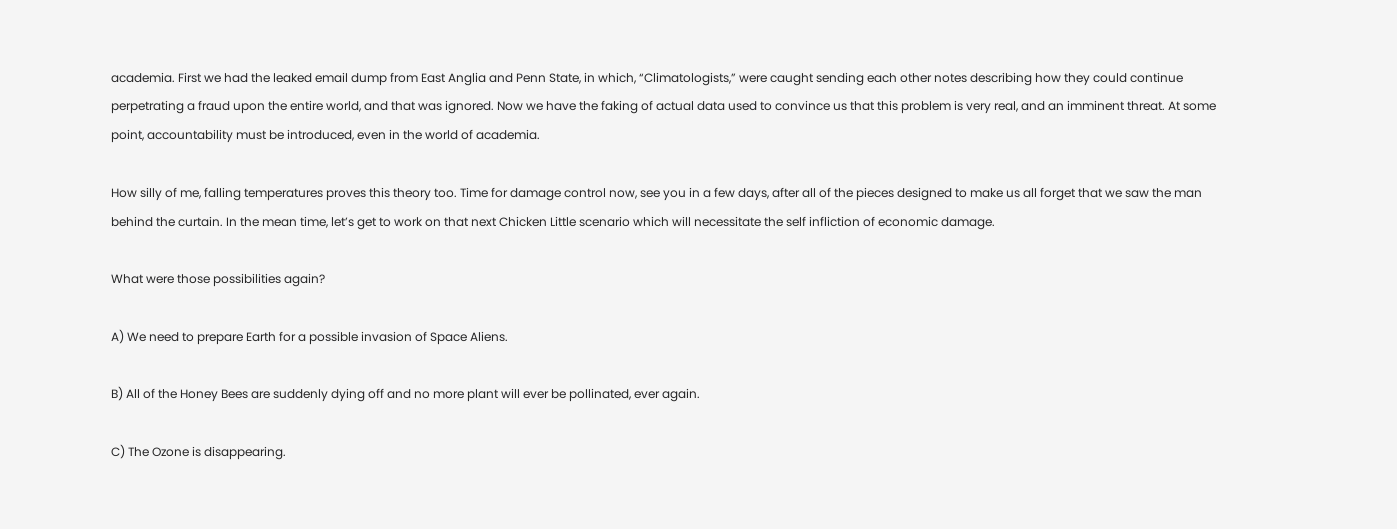academia. First we had the leaked email dump from East Anglia and Penn State, in which, “Climatologists,” were caught sending each other notes describing how they could continue perpetrating a fraud upon the entire world, and that was ignored. Now we have the faking of actual data used to convince us that this problem is very real, and an imminent threat. At some point, accountability must be introduced, even in the world of academia.

How silly of me, falling temperatures proves this theory too. Time for damage control now, see you in a few days, after all of the pieces designed to make us all forget that we saw the man behind the curtain. In the mean time, let’s get to work on that next Chicken Little scenario which will necessitate the self infliction of economic damage.

What were those possibilities again?

A) We need to prepare Earth for a possible invasion of Space Aliens.

B) All of the Honey Bees are suddenly dying off and no more plant will ever be pollinated, ever again.

C) The Ozone is disappearing.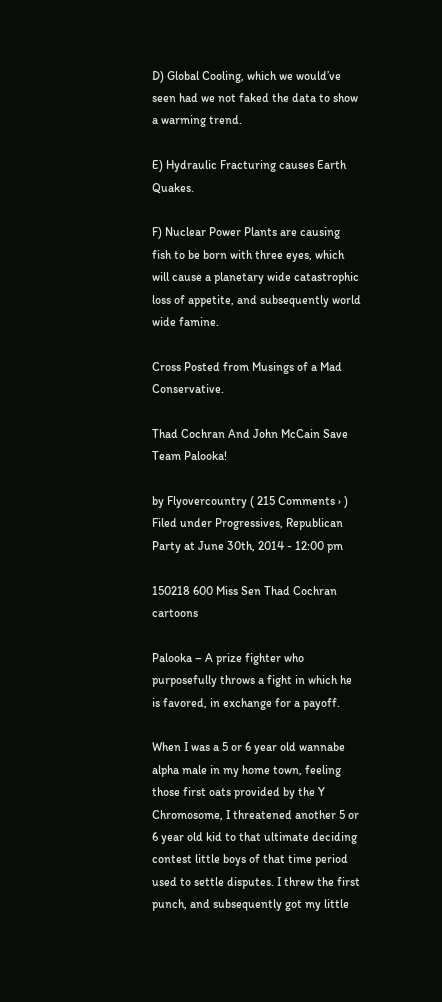D) Global Cooling, which we would’ve seen had we not faked the data to show a warming trend.

E) Hydraulic Fracturing causes Earth Quakes.

F) Nuclear Power Plants are causing fish to be born with three eyes, which will cause a planetary wide catastrophic loss of appetite, and subsequently world wide famine.

Cross Posted from Musings of a Mad Conservative.

Thad Cochran And John McCain Save Team Palooka!

by Flyovercountry ( 215 Comments › )
Filed under Progressives, Republican Party at June 30th, 2014 - 12:00 pm

150218 600 Miss Sen Thad Cochran cartoons

Palooka – A prize fighter who purposefully throws a fight in which he is favored, in exchange for a payoff.

When I was a 5 or 6 year old wannabe alpha male in my home town, feeling those first oats provided by the Y Chromosome, I threatened another 5 or 6 year old kid to that ultimate deciding contest little boys of that time period used to settle disputes. I threw the first punch, and subsequently got my little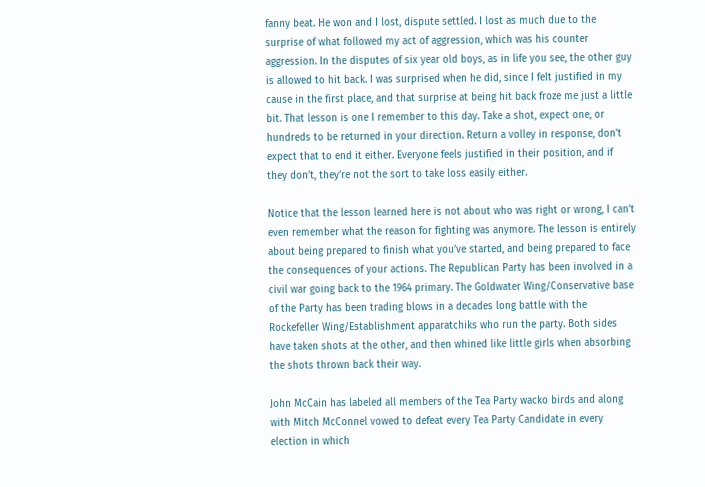fanny beat. He won and I lost, dispute settled. I lost as much due to the surprise of what followed my act of aggression, which was his counter aggression. In the disputes of six year old boys, as in life you see, the other guy is allowed to hit back. I was surprised when he did, since I felt justified in my cause in the first place, and that surprise at being hit back froze me just a little bit. That lesson is one I remember to this day. Take a shot, expect one, or hundreds to be returned in your direction. Return a volley in response, don’t expect that to end it either. Everyone feels justified in their position, and if they don’t, they’re not the sort to take loss easily either.

Notice that the lesson learned here is not about who was right or wrong, I can’t even remember what the reason for fighting was anymore. The lesson is entirely about being prepared to finish what you’ve started, and being prepared to face the consequences of your actions. The Republican Party has been involved in a civil war going back to the 1964 primary. The Goldwater Wing/Conservative base of the Party has been trading blows in a decades long battle with the Rockefeller Wing/Establishment apparatchiks who run the party. Both sides have taken shots at the other, and then whined like little girls when absorbing the shots thrown back their way.

John McCain has labeled all members of the Tea Party wacko birds and along with Mitch McConnel vowed to defeat every Tea Party Candidate in every election in which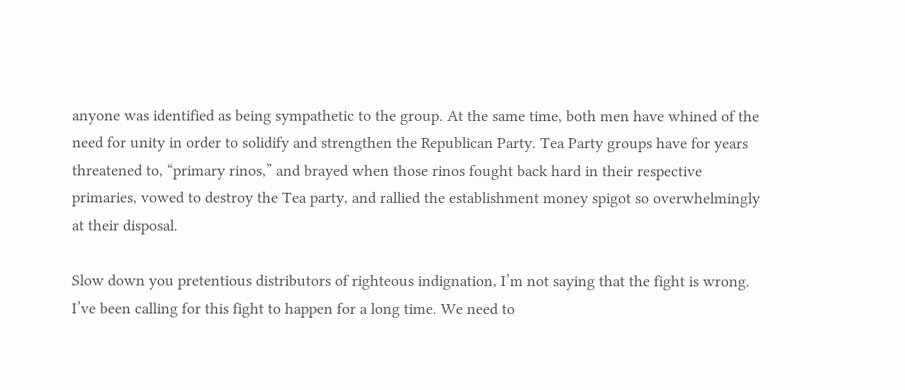anyone was identified as being sympathetic to the group. At the same time, both men have whined of the need for unity in order to solidify and strengthen the Republican Party. Tea Party groups have for years threatened to, “primary rinos,” and brayed when those rinos fought back hard in their respective primaries, vowed to destroy the Tea party, and rallied the establishment money spigot so overwhelmingly at their disposal.

Slow down you pretentious distributors of righteous indignation, I’m not saying that the fight is wrong. I’ve been calling for this fight to happen for a long time. We need to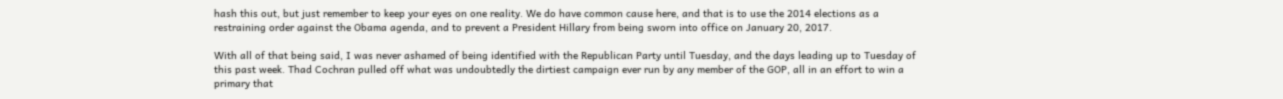hash this out, but just remember to keep your eyes on one reality. We do have common cause here, and that is to use the 2014 elections as a restraining order against the Obama agenda, and to prevent a President Hillary from being sworn into office on January 20, 2017.

With all of that being said, I was never ashamed of being identified with the Republican Party until Tuesday, and the days leading up to Tuesday of this past week. Thad Cochran pulled off what was undoubtedly the dirtiest campaign ever run by any member of the GOP, all in an effort to win a primary that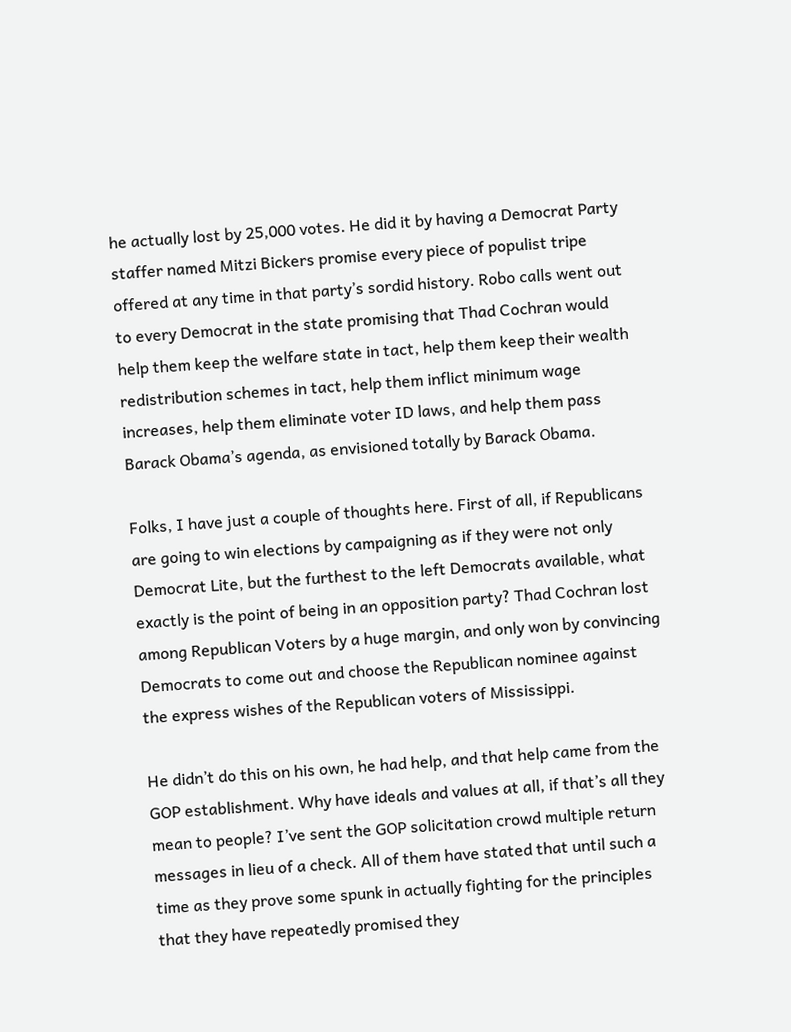he actually lost by 25,000 votes. He did it by having a Democrat Party staffer named Mitzi Bickers promise every piece of populist tripe offered at any time in that party’s sordid history. Robo calls went out to every Democrat in the state promising that Thad Cochran would help them keep the welfare state in tact, help them keep their wealth redistribution schemes in tact, help them inflict minimum wage increases, help them eliminate voter ID laws, and help them pass Barack Obama’s agenda, as envisioned totally by Barack Obama.

Folks, I have just a couple of thoughts here. First of all, if Republicans are going to win elections by campaigning as if they were not only Democrat Lite, but the furthest to the left Democrats available, what exactly is the point of being in an opposition party? Thad Cochran lost among Republican Voters by a huge margin, and only won by convincing Democrats to come out and choose the Republican nominee against the express wishes of the Republican voters of Mississippi.

He didn’t do this on his own, he had help, and that help came from the GOP establishment. Why have ideals and values at all, if that’s all they mean to people? I’ve sent the GOP solicitation crowd multiple return messages in lieu of a check. All of them have stated that until such a time as they prove some spunk in actually fighting for the principles that they have repeatedly promised they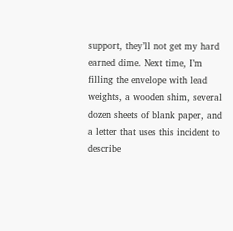support, they’ll not get my hard earned dime. Next time, I’m filling the envelope with lead weights, a wooden shim, several dozen sheets of blank paper, and a letter that uses this incident to describe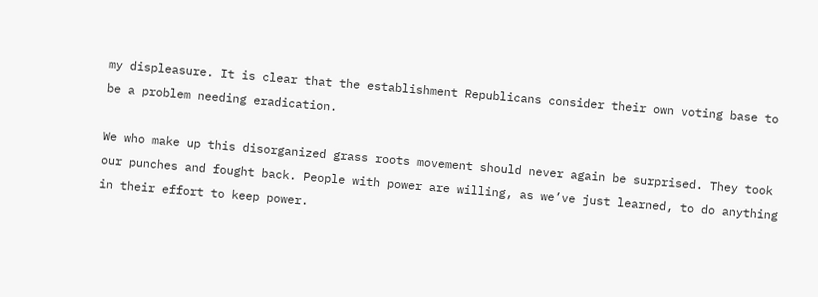my displeasure. It is clear that the establishment Republicans consider their own voting base to be a problem needing eradication.

We who make up this disorganized grass roots movement should never again be surprised. They took our punches and fought back. People with power are willing, as we’ve just learned, to do anything in their effort to keep power.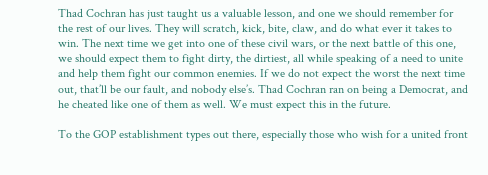Thad Cochran has just taught us a valuable lesson, and one we should remember for the rest of our lives. They will scratch, kick, bite, claw, and do what ever it takes to win. The next time we get into one of these civil wars, or the next battle of this one, we should expect them to fight dirty, the dirtiest, all while speaking of a need to unite and help them fight our common enemies. If we do not expect the worst the next time out, that’ll be our fault, and nobody else’s. Thad Cochran ran on being a Democrat, and he cheated like one of them as well. We must expect this in the future.

To the GOP establishment types out there, especially those who wish for a united front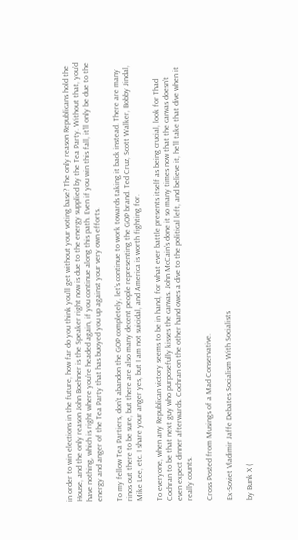in order to win elections in the future, how far do you think you’ll get without your voting base? The only reason Republicans hold the House, and the only reason John Boehner is the Speaker right now is due to the energy supplied by the Tea Party. Without that, you’d have nothing, which is right where you’re headed again, if you continue along this path. Even if you win this fall, it’ll only be due to the energy and anger of the Tea Party that has buoyed you up against your very own efforts.

To my fellow Tea Partiers, don’t abandon the GOP completely, let’s continue to work towards taking it back instead. There are many rinos out there to be sure, but there are also many decent people representing the GOP brand. Ted Cruz, Scott Walker, Bobby Jindal, Mike Lee, etc. I share your anger yes, but I am not suicidal, and America is worth fighting for.

To everyone, when any Republican victory seems to be in hand, for what ever battle presents itself as being crucial, look for Thad Cochran to be that next guy who purposefully kisses the canvas. John McCain’s done it so many times now that the canvas doesn’t even expect dinner afterwards. Cochran on the other hand owes a dive to the political left, and believe it, he’ll take that dive when it really counts.

Cross Posted from Musings of a Mad Conservative.

Ex-Soviet Vladimir Jaffe Debates Socialism With Socialists

by Bunk X (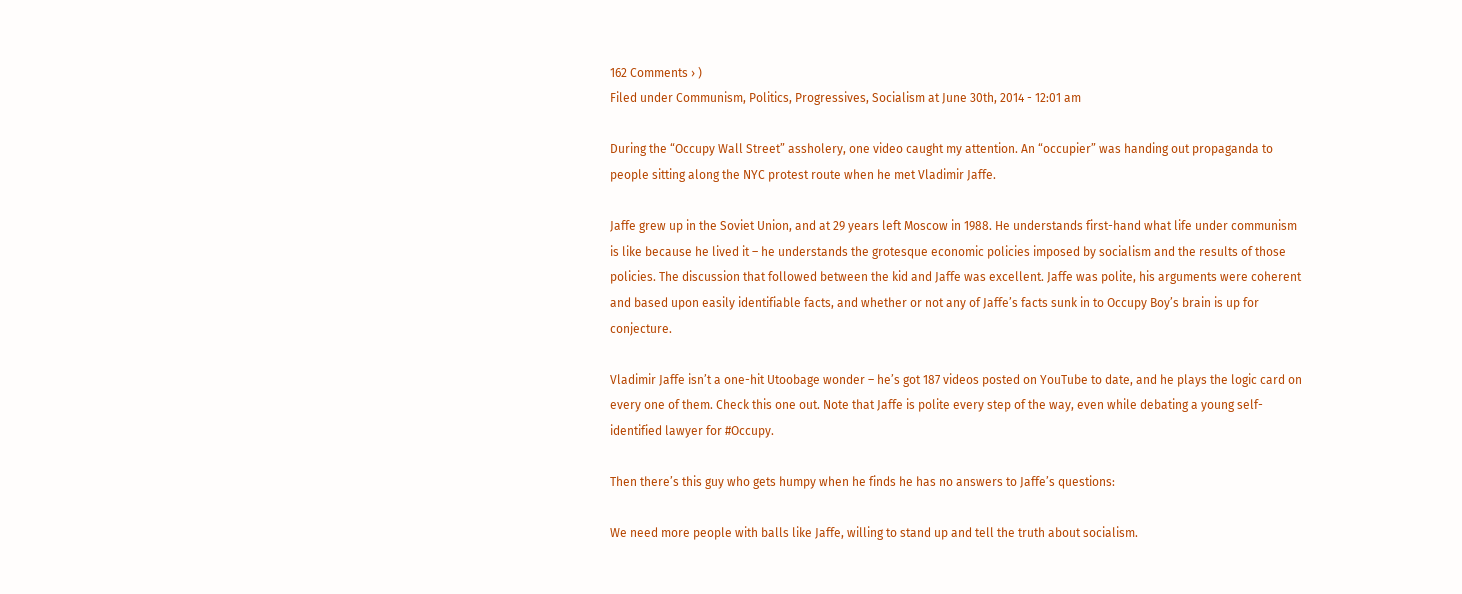162 Comments › )
Filed under Communism, Politics, Progressives, Socialism at June 30th, 2014 - 12:01 am

During the “Occupy Wall Street” assholery, one video caught my attention. An “occupier” was handing out propaganda to people sitting along the NYC protest route when he met Vladimir Jaffe.

Jaffe grew up in the Soviet Union, and at 29 years left Moscow in 1988. He understands first-hand what life under communism is like because he lived it – he understands the grotesque economic policies imposed by socialism and the results of those policies. The discussion that followed between the kid and Jaffe was excellent. Jaffe was polite, his arguments were coherent and based upon easily identifiable facts, and whether or not any of Jaffe’s facts sunk in to Occupy Boy’s brain is up for conjecture.

Vladimir Jaffe isn’t a one-hit Utoobage wonder – he’s got 187 videos posted on YouTube to date, and he plays the logic card on every one of them. Check this one out. Note that Jaffe is polite every step of the way, even while debating a young self-identified lawyer for #Occupy.

Then there’s this guy who gets humpy when he finds he has no answers to Jaffe’s questions:

We need more people with balls like Jaffe, willing to stand up and tell the truth about socialism.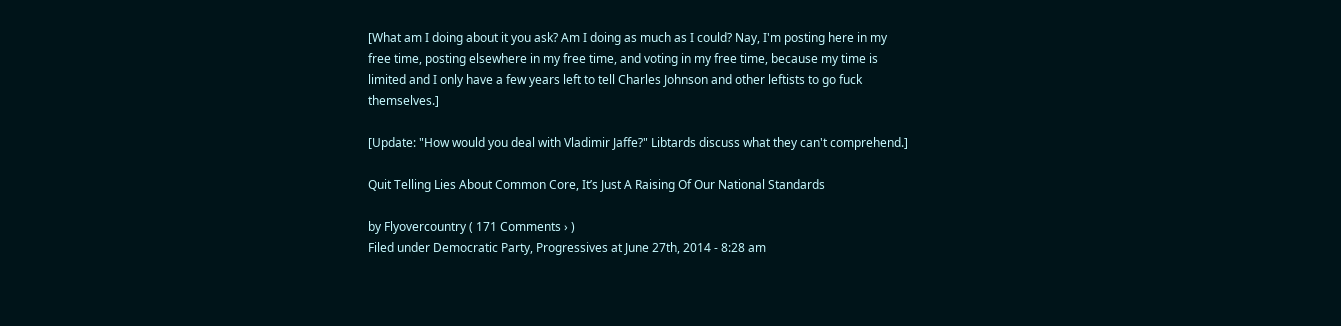[What am I doing about it you ask? Am I doing as much as I could? Nay, I'm posting here in my free time, posting elsewhere in my free time, and voting in my free time, because my time is limited and I only have a few years left to tell Charles Johnson and other leftists to go fuck themselves.]

[Update: "How would you deal with Vladimir Jaffe?" Libtards discuss what they can't comprehend.]

Quit Telling Lies About Common Core, It’s Just A Raising Of Our National Standards

by Flyovercountry ( 171 Comments › )
Filed under Democratic Party, Progressives at June 27th, 2014 - 8:28 am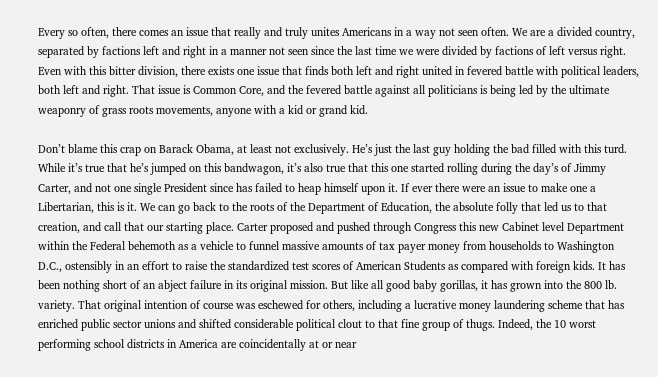Every so often, there comes an issue that really and truly unites Americans in a way not seen often. We are a divided country, separated by factions left and right in a manner not seen since the last time we were divided by factions of left versus right. Even with this bitter division, there exists one issue that finds both left and right united in fevered battle with political leaders, both left and right. That issue is Common Core, and the fevered battle against all politicians is being led by the ultimate weaponry of grass roots movements, anyone with a kid or grand kid.

Don’t blame this crap on Barack Obama, at least not exclusively. He’s just the last guy holding the bad filled with this turd. While it’s true that he’s jumped on this bandwagon, it’s also true that this one started rolling during the day’s of Jimmy Carter, and not one single President since has failed to heap himself upon it. If ever there were an issue to make one a Libertarian, this is it. We can go back to the roots of the Department of Education, the absolute folly that led us to that creation, and call that our starting place. Carter proposed and pushed through Congress this new Cabinet level Department within the Federal behemoth as a vehicle to funnel massive amounts of tax payer money from households to Washington D.C., ostensibly in an effort to raise the standardized test scores of American Students as compared with foreign kids. It has been nothing short of an abject failure in its original mission. But like all good baby gorillas, it has grown into the 800 lb. variety. That original intention of course was eschewed for others, including a lucrative money laundering scheme that has enriched public sector unions and shifted considerable political clout to that fine group of thugs. Indeed, the 10 worst performing school districts in America are coincidentally at or near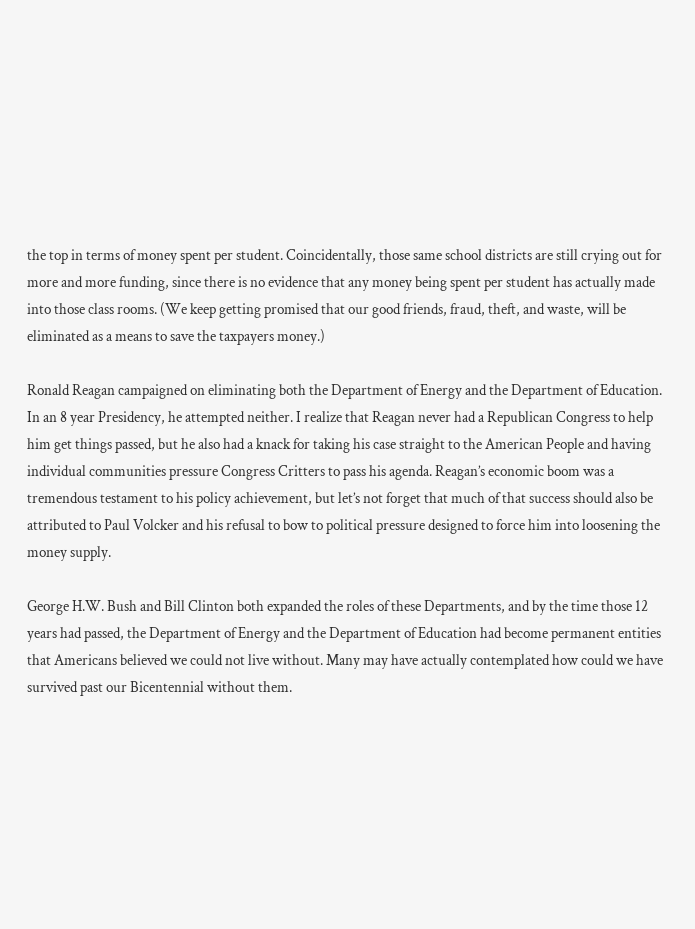the top in terms of money spent per student. Coincidentally, those same school districts are still crying out for more and more funding, since there is no evidence that any money being spent per student has actually made into those class rooms. (We keep getting promised that our good friends, fraud, theft, and waste, will be eliminated as a means to save the taxpayers money.)

Ronald Reagan campaigned on eliminating both the Department of Energy and the Department of Education. In an 8 year Presidency, he attempted neither. I realize that Reagan never had a Republican Congress to help him get things passed, but he also had a knack for taking his case straight to the American People and having individual communities pressure Congress Critters to pass his agenda. Reagan’s economic boom was a tremendous testament to his policy achievement, but let’s not forget that much of that success should also be attributed to Paul Volcker and his refusal to bow to political pressure designed to force him into loosening the money supply.

George H.W. Bush and Bill Clinton both expanded the roles of these Departments, and by the time those 12 years had passed, the Department of Energy and the Department of Education had become permanent entities that Americans believed we could not live without. Many may have actually contemplated how could we have survived past our Bicentennial without them.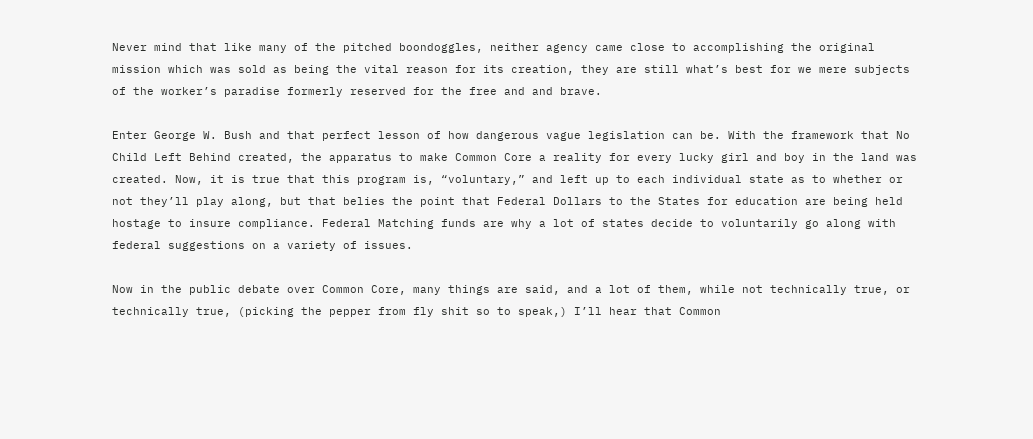Never mind that like many of the pitched boondoggles, neither agency came close to accomplishing the original mission which was sold as being the vital reason for its creation, they are still what’s best for we mere subjects of the worker’s paradise formerly reserved for the free and and brave.

Enter George W. Bush and that perfect lesson of how dangerous vague legislation can be. With the framework that No Child Left Behind created, the apparatus to make Common Core a reality for every lucky girl and boy in the land was created. Now, it is true that this program is, “voluntary,” and left up to each individual state as to whether or not they’ll play along, but that belies the point that Federal Dollars to the States for education are being held hostage to insure compliance. Federal Matching funds are why a lot of states decide to voluntarily go along with federal suggestions on a variety of issues.

Now in the public debate over Common Core, many things are said, and a lot of them, while not technically true, or technically true, (picking the pepper from fly shit so to speak,) I’ll hear that Common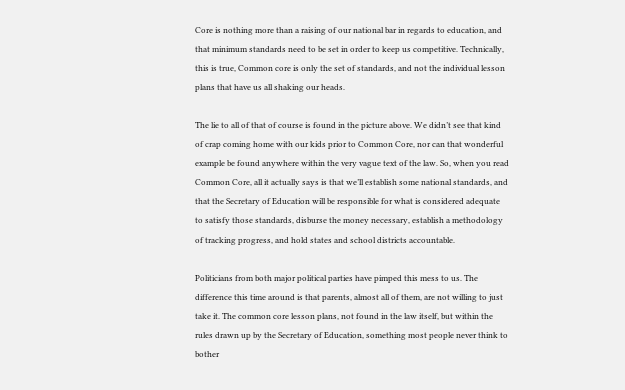Core is nothing more than a raising of our national bar in regards to education, and that minimum standards need to be set in order to keep us competitive. Technically, this is true, Common core is only the set of standards, and not the individual lesson plans that have us all shaking our heads.

The lie to all of that of course is found in the picture above. We didn’t see that kind of crap coming home with our kids prior to Common Core, nor can that wonderful example be found anywhere within the very vague text of the law. So, when you read Common Core, all it actually says is that we’ll establish some national standards, and that the Secretary of Education will be responsible for what is considered adequate to satisfy those standards, disburse the money necessary, establish a methodology of tracking progress, and hold states and school districts accountable.

Politicians from both major political parties have pimped this mess to us. The difference this time around is that parents, almost all of them, are not willing to just take it. The common core lesson plans, not found in the law itself, but within the rules drawn up by the Secretary of Education, something most people never think to bother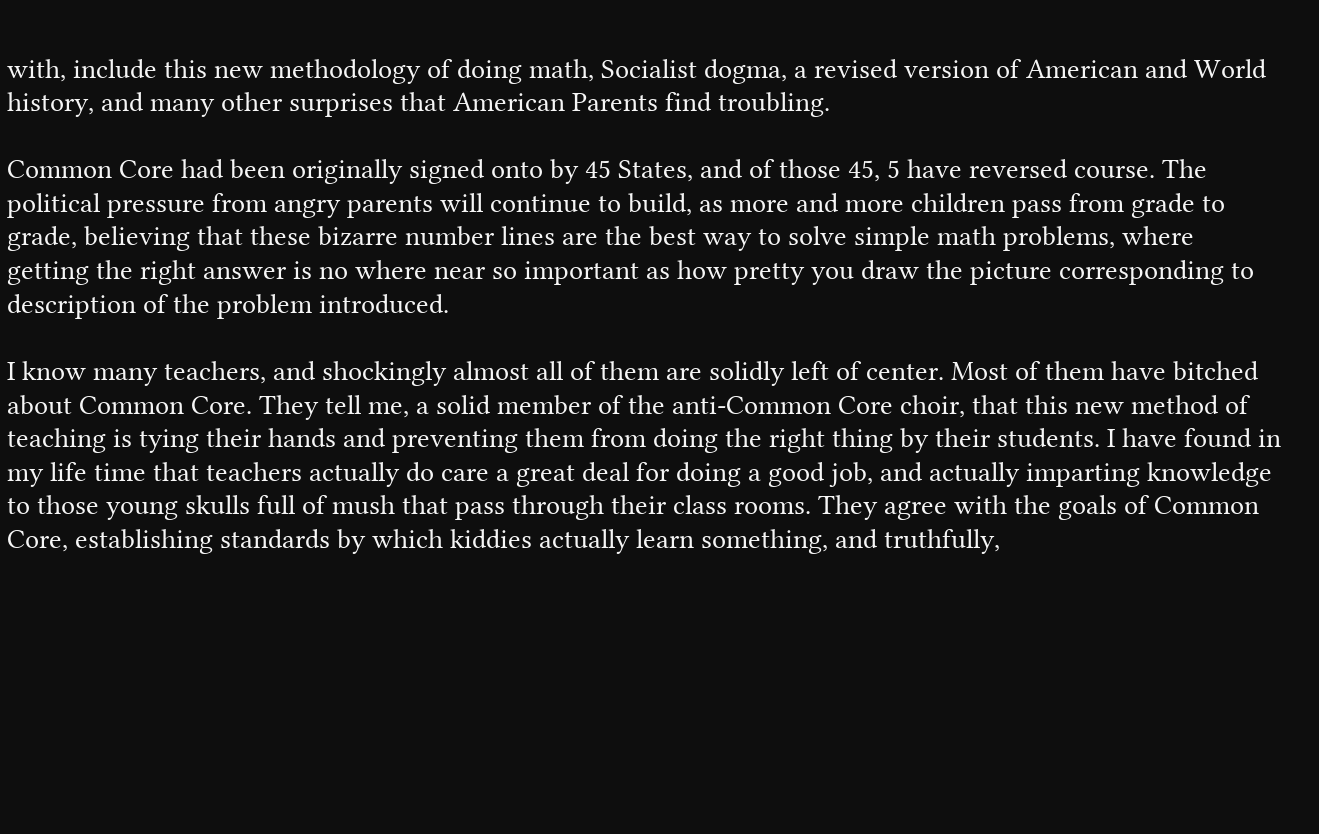with, include this new methodology of doing math, Socialist dogma, a revised version of American and World history, and many other surprises that American Parents find troubling.

Common Core had been originally signed onto by 45 States, and of those 45, 5 have reversed course. The political pressure from angry parents will continue to build, as more and more children pass from grade to grade, believing that these bizarre number lines are the best way to solve simple math problems, where getting the right answer is no where near so important as how pretty you draw the picture corresponding to description of the problem introduced.

I know many teachers, and shockingly almost all of them are solidly left of center. Most of them have bitched about Common Core. They tell me, a solid member of the anti-Common Core choir, that this new method of teaching is tying their hands and preventing them from doing the right thing by their students. I have found in my life time that teachers actually do care a great deal for doing a good job, and actually imparting knowledge to those young skulls full of mush that pass through their class rooms. They agree with the goals of Common Core, establishing standards by which kiddies actually learn something, and truthfully,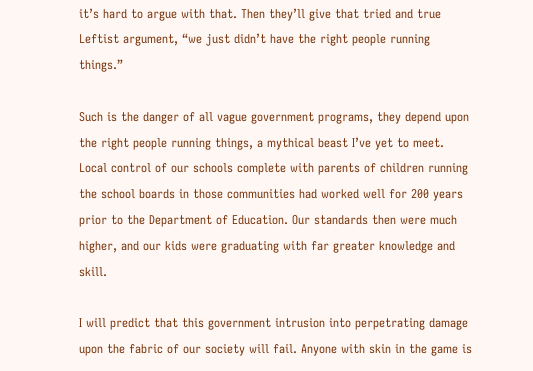it’s hard to argue with that. Then they’ll give that tried and true Leftist argument, “we just didn’t have the right people running things.”

Such is the danger of all vague government programs, they depend upon the right people running things, a mythical beast I’ve yet to meet. Local control of our schools complete with parents of children running the school boards in those communities had worked well for 200 years prior to the Department of Education. Our standards then were much higher, and our kids were graduating with far greater knowledge and skill.

I will predict that this government intrusion into perpetrating damage upon the fabric of our society will fail. Anyone with skin in the game is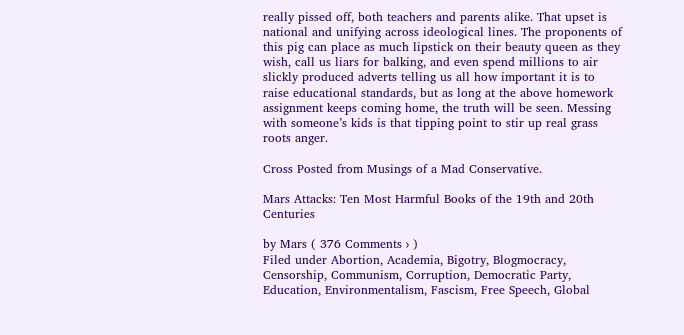really pissed off, both teachers and parents alike. That upset is national and unifying across ideological lines. The proponents of this pig can place as much lipstick on their beauty queen as they wish, call us liars for balking, and even spend millions to air slickly produced adverts telling us all how important it is to raise educational standards, but as long at the above homework assignment keeps coming home, the truth will be seen. Messing with someone’s kids is that tipping point to stir up real grass roots anger.

Cross Posted from Musings of a Mad Conservative.

Mars Attacks: Ten Most Harmful Books of the 19th and 20th Centuries

by Mars ( 376 Comments › )
Filed under Abortion, Academia, Bigotry, Blogmocracy, Censorship, Communism, Corruption, Democratic Party, Education, Environmentalism, Fascism, Free Speech, Global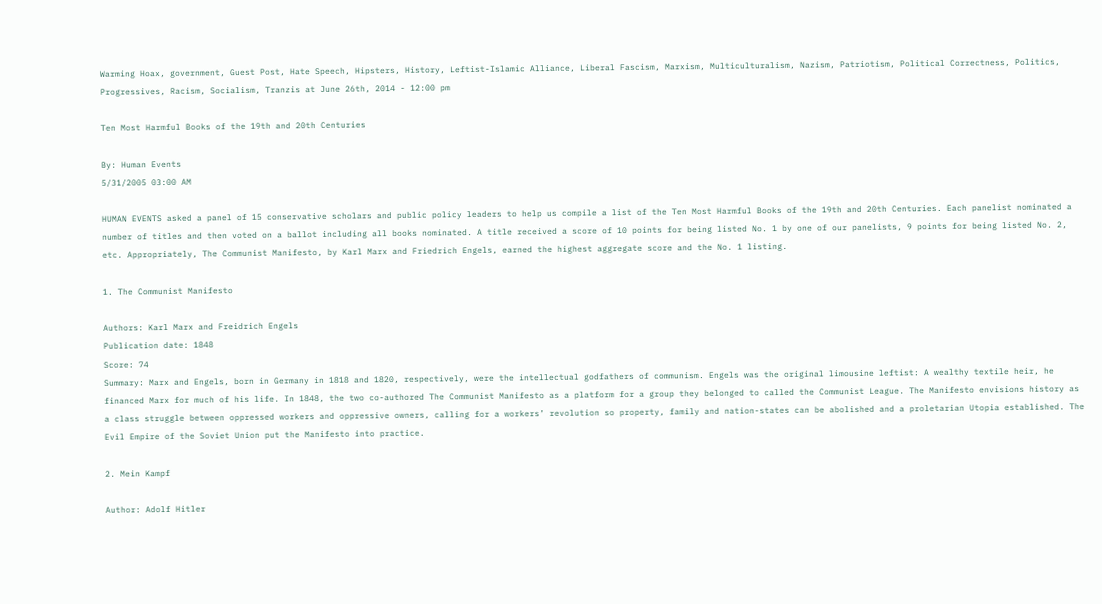Warming Hoax, government, Guest Post, Hate Speech, Hipsters, History, Leftist-Islamic Alliance, Liberal Fascism, Marxism, Multiculturalism, Nazism, Patriotism, Political Correctness, Politics, Progressives, Racism, Socialism, Tranzis at June 26th, 2014 - 12:00 pm

Ten Most Harmful Books of the 19th and 20th Centuries

By: Human Events
5/31/2005 03:00 AM

HUMAN EVENTS asked a panel of 15 conservative scholars and public policy leaders to help us compile a list of the Ten Most Harmful Books of the 19th and 20th Centuries. Each panelist nominated a number of titles and then voted on a ballot including all books nominated. A title received a score of 10 points for being listed No. 1 by one of our panelists, 9 points for being listed No. 2, etc. Appropriately, The Communist Manifesto, by Karl Marx and Friedrich Engels, earned the highest aggregate score and the No. 1 listing.

1. The Communist Manifesto

Authors: Karl Marx and Freidrich Engels
Publication date: 1848
Score: 74
Summary: Marx and Engels, born in Germany in 1818 and 1820, respectively, were the intellectual godfathers of communism. Engels was the original limousine leftist: A wealthy textile heir, he financed Marx for much of his life. In 1848, the two co-authored The Communist Manifesto as a platform for a group they belonged to called the Communist League. The Manifesto envisions history as a class struggle between oppressed workers and oppressive owners, calling for a workers’ revolution so property, family and nation-states can be abolished and a proletarian Utopia established. The Evil Empire of the Soviet Union put the Manifesto into practice.

2. Mein Kampf

Author: Adolf Hitler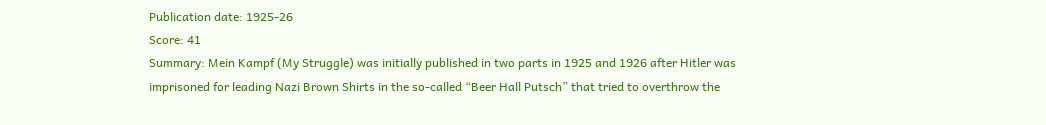Publication date: 1925-26
Score: 41
Summary: Mein Kampf (My Struggle) was initially published in two parts in 1925 and 1926 after Hitler was imprisoned for leading Nazi Brown Shirts in the so-called “Beer Hall Putsch” that tried to overthrow the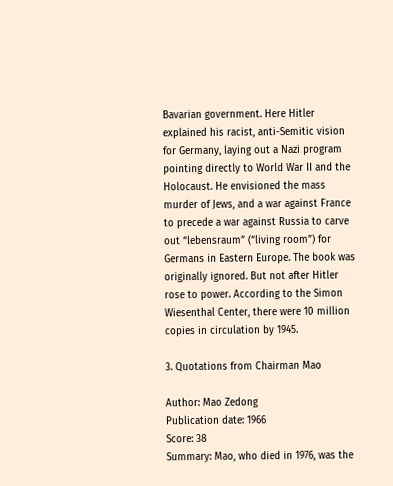Bavarian government. Here Hitler explained his racist, anti-Semitic vision for Germany, laying out a Nazi program pointing directly to World War II and the Holocaust. He envisioned the mass murder of Jews, and a war against France to precede a war against Russia to carve out “lebensraum” (“living room”) for Germans in Eastern Europe. The book was originally ignored. But not after Hitler rose to power. According to the Simon Wiesenthal Center, there were 10 million copies in circulation by 1945.

3. Quotations from Chairman Mao

Author: Mao Zedong
Publication date: 1966
Score: 38
Summary: Mao, who died in 1976, was the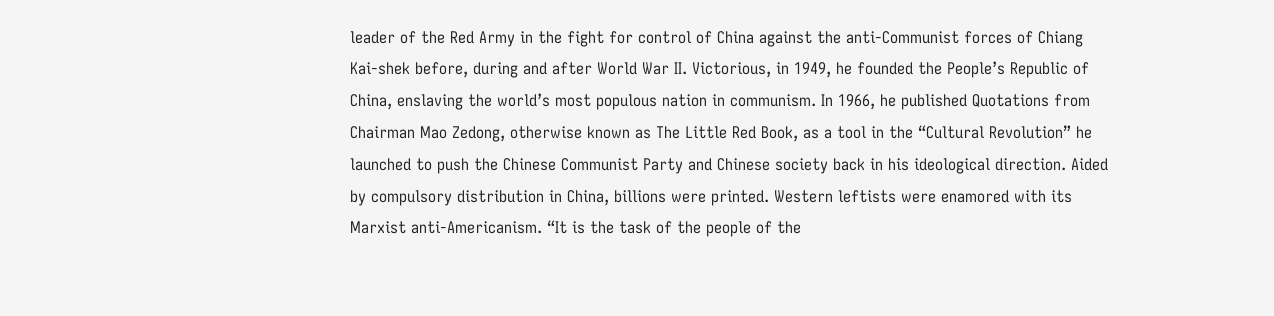leader of the Red Army in the fight for control of China against the anti-Communist forces of Chiang Kai-shek before, during and after World War II. Victorious, in 1949, he founded the People’s Republic of China, enslaving the world’s most populous nation in communism. In 1966, he published Quotations from Chairman Mao Zedong, otherwise known as The Little Red Book, as a tool in the “Cultural Revolution” he launched to push the Chinese Communist Party and Chinese society back in his ideological direction. Aided by compulsory distribution in China, billions were printed. Western leftists were enamored with its Marxist anti-Americanism. “It is the task of the people of the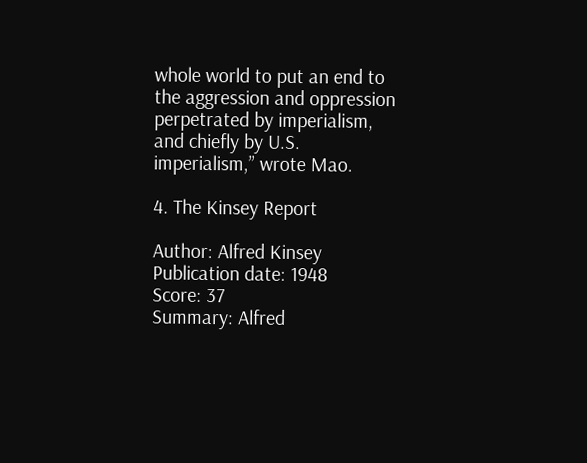whole world to put an end to the aggression and oppression perpetrated by imperialism, and chiefly by U.S. imperialism,” wrote Mao.

4. The Kinsey Report

Author: Alfred Kinsey
Publication date: 1948
Score: 37
Summary: Alfred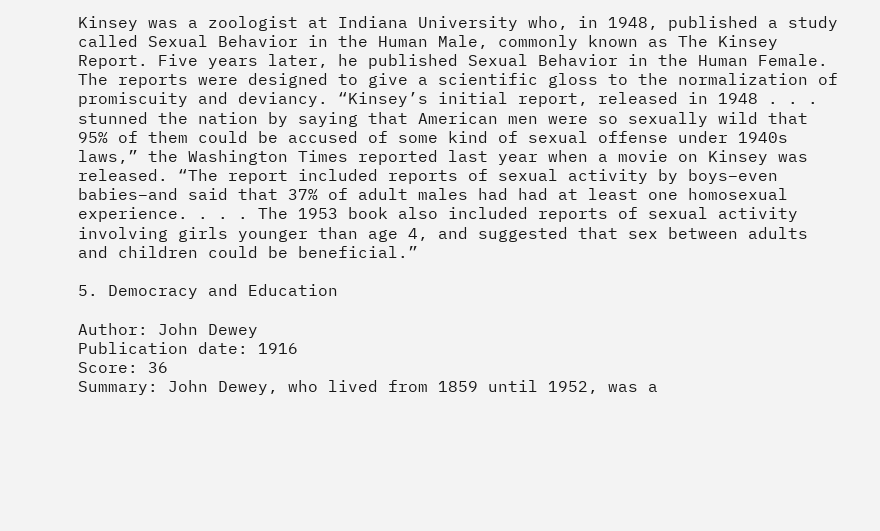Kinsey was a zoologist at Indiana University who, in 1948, published a study called Sexual Behavior in the Human Male, commonly known as The Kinsey Report. Five years later, he published Sexual Behavior in the Human Female. The reports were designed to give a scientific gloss to the normalization of promiscuity and deviancy. “Kinsey’s initial report, released in 1948 . . . stunned the nation by saying that American men were so sexually wild that 95% of them could be accused of some kind of sexual offense under 1940s laws,” the Washington Times reported last year when a movie on Kinsey was released. “The report included reports of sexual activity by boys–even babies–and said that 37% of adult males had had at least one homosexual experience. . . . The 1953 book also included reports of sexual activity involving girls younger than age 4, and suggested that sex between adults and children could be beneficial.”

5. Democracy and Education

Author: John Dewey
Publication date: 1916
Score: 36
Summary: John Dewey, who lived from 1859 until 1952, was a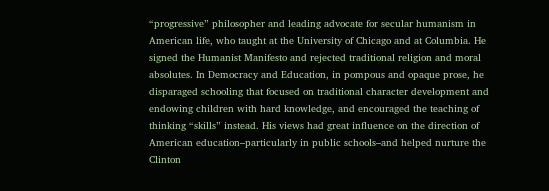“progressive” philosopher and leading advocate for secular humanism in American life, who taught at the University of Chicago and at Columbia. He signed the Humanist Manifesto and rejected traditional religion and moral absolutes. In Democracy and Education, in pompous and opaque prose, he disparaged schooling that focused on traditional character development and endowing children with hard knowledge, and encouraged the teaching of thinking “skills” instead. His views had great influence on the direction of American education–particularly in public schools–and helped nurture the Clinton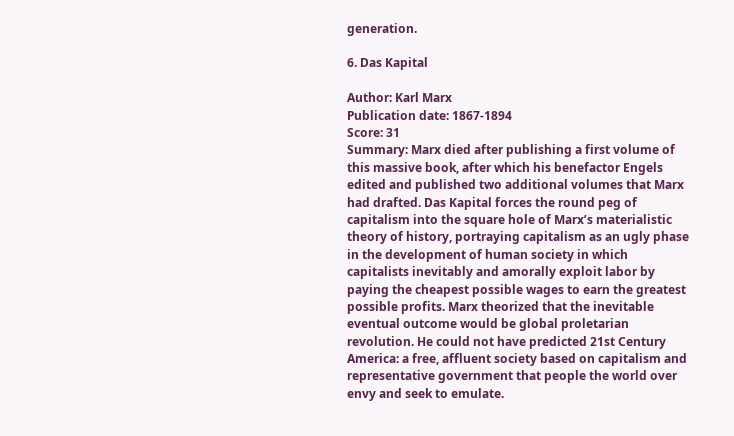generation.

6. Das Kapital

Author: Karl Marx
Publication date: 1867-1894
Score: 31
Summary: Marx died after publishing a first volume of this massive book, after which his benefactor Engels edited and published two additional volumes that Marx had drafted. Das Kapital forces the round peg of capitalism into the square hole of Marx’s materialistic theory of history, portraying capitalism as an ugly phase in the development of human society in which capitalists inevitably and amorally exploit labor by paying the cheapest possible wages to earn the greatest possible profits. Marx theorized that the inevitable eventual outcome would be global proletarian revolution. He could not have predicted 21st Century America: a free, affluent society based on capitalism and representative government that people the world over envy and seek to emulate.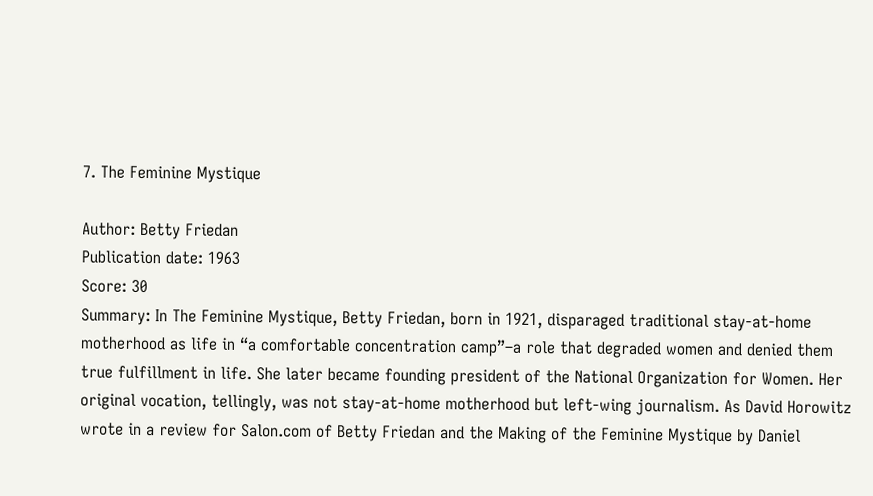7. The Feminine Mystique

Author: Betty Friedan
Publication date: 1963
Score: 30
Summary: In The Feminine Mystique, Betty Friedan, born in 1921, disparaged traditional stay-at-home motherhood as life in “a comfortable concentration camp”–a role that degraded women and denied them true fulfillment in life. She later became founding president of the National Organization for Women. Her original vocation, tellingly, was not stay-at-home motherhood but left-wing journalism. As David Horowitz wrote in a review for Salon.com of Betty Friedan and the Making of the Feminine Mystique by Daniel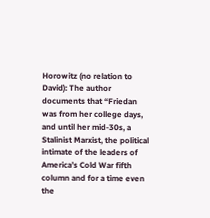Horowitz (no relation to David): The author documents that “Friedan was from her college days, and until her mid-30s, a Stalinist Marxist, the political intimate of the leaders of America’s Cold War fifth column and for a time even the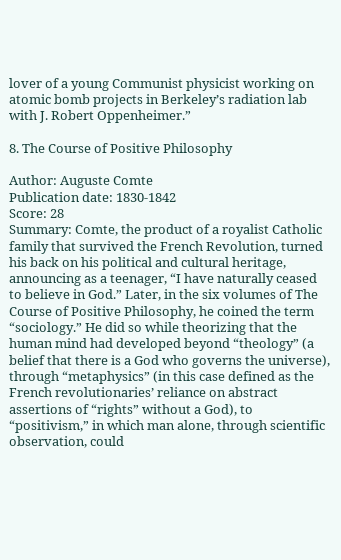lover of a young Communist physicist working on atomic bomb projects in Berkeley’s radiation lab with J. Robert Oppenheimer.”

8. The Course of Positive Philosophy

Author: Auguste Comte
Publication date: 1830-1842
Score: 28
Summary: Comte, the product of a royalist Catholic family that survived the French Revolution, turned his back on his political and cultural heritage, announcing as a teenager, “I have naturally ceased to believe in God.” Later, in the six volumes of The Course of Positive Philosophy, he coined the term “sociology.” He did so while theorizing that the human mind had developed beyond “theology” (a belief that there is a God who governs the universe), through “metaphysics” (in this case defined as the French revolutionaries’ reliance on abstract assertions of “rights” without a God), to “positivism,” in which man alone, through scientific observation, could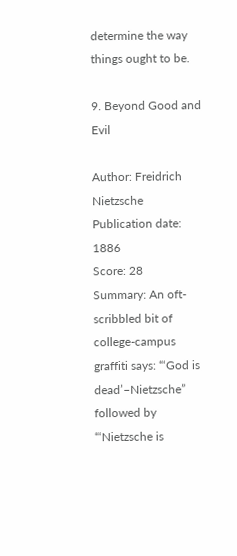determine the way things ought to be.

9. Beyond Good and Evil

Author: Freidrich Nietzsche
Publication date: 1886
Score: 28
Summary: An oft-scribbled bit of college-campus graffiti says: “‘God is dead’–Nietzsche” followed by “‘Nietzsche is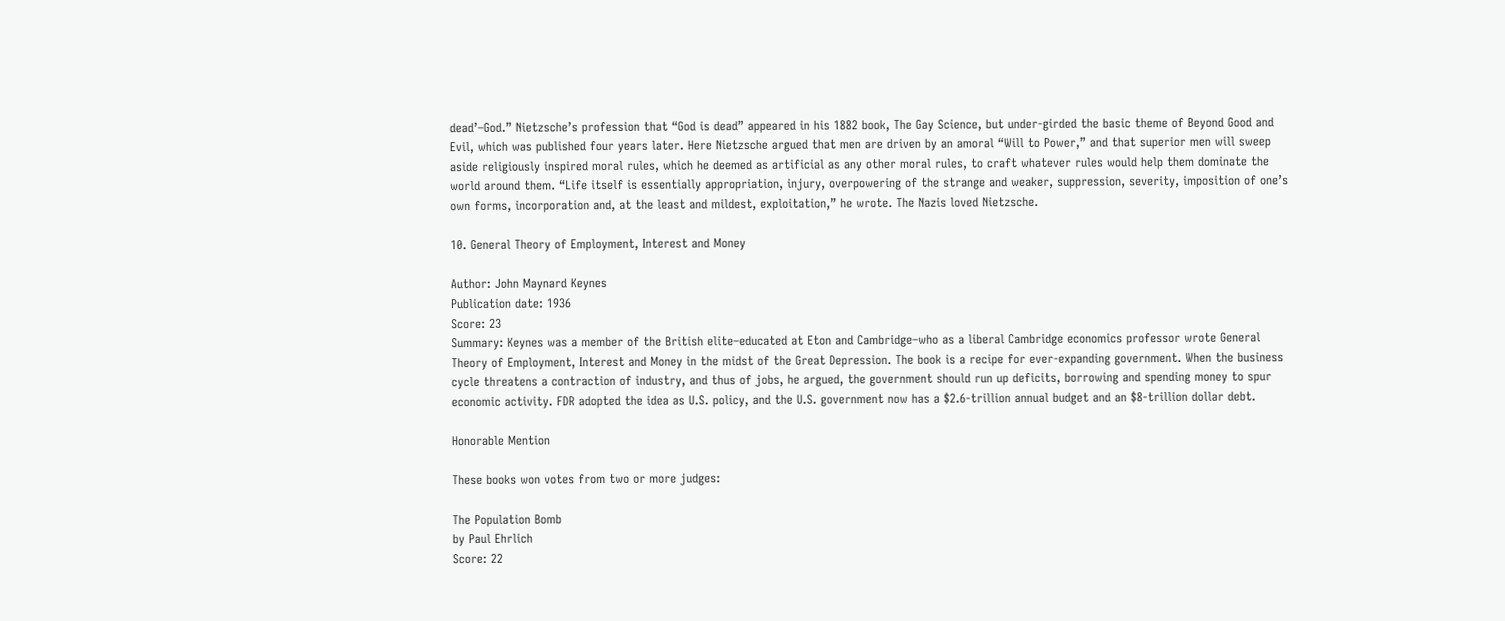dead’–God.” Nietzsche’s profession that “God is dead” appeared in his 1882 book, The Gay Science, but under-girded the basic theme of Beyond Good and Evil, which was published four years later. Here Nietzsche argued that men are driven by an amoral “Will to Power,” and that superior men will sweep aside religiously inspired moral rules, which he deemed as artificial as any other moral rules, to craft whatever rules would help them dominate the world around them. “Life itself is essentially appropriation, injury, overpowering of the strange and weaker, suppression, severity, imposition of one’s own forms, incorporation and, at the least and mildest, exploitation,” he wrote. The Nazis loved Nietzsche.

10. General Theory of Employment, Interest and Money

Author: John Maynard Keynes
Publication date: 1936
Score: 23
Summary: Keynes was a member of the British elite–educated at Eton and Cambridge–who as a liberal Cambridge economics professor wrote General Theory of Employment, Interest and Money in the midst of the Great Depression. The book is a recipe for ever-expanding government. When the business cycle threatens a contraction of industry, and thus of jobs, he argued, the government should run up deficits, borrowing and spending money to spur economic activity. FDR adopted the idea as U.S. policy, and the U.S. government now has a $2.6-trillion annual budget and an $8-trillion dollar debt.

Honorable Mention

These books won votes from two or more judges:

The Population Bomb
by Paul Ehrlich
Score: 22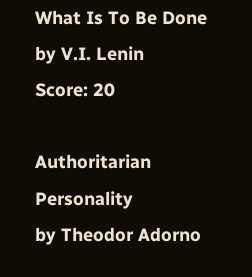What Is To Be Done
by V.I. Lenin
Score: 20

Authoritarian Personality
by Theodor Adorno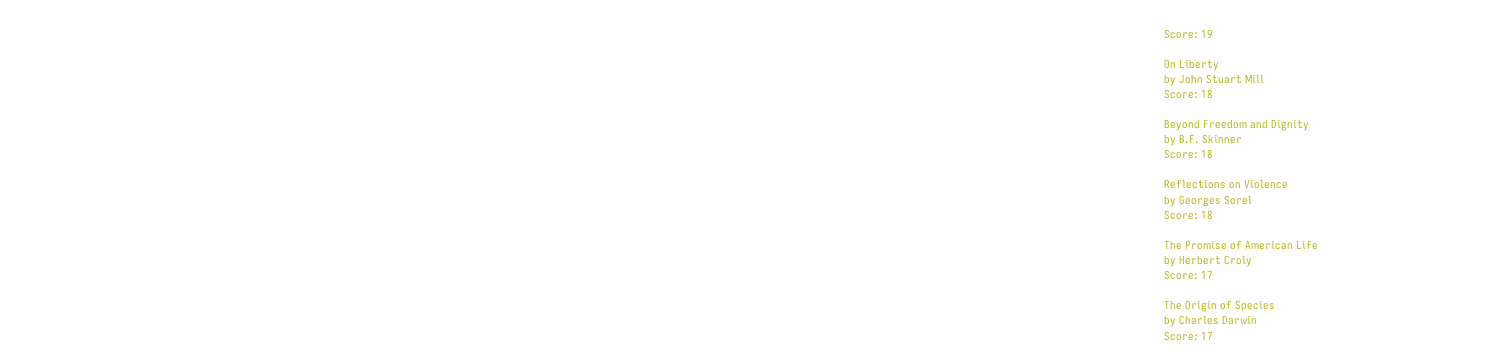Score: 19

On Liberty
by John Stuart Mill
Score: 18

Beyond Freedom and Dignity
by B.F. Skinner
Score: 18

Reflections on Violence
by Georges Sorel
Score: 18

The Promise of American Life
by Herbert Croly
Score: 17

The Origin of Species
by Charles Darwin
Score: 17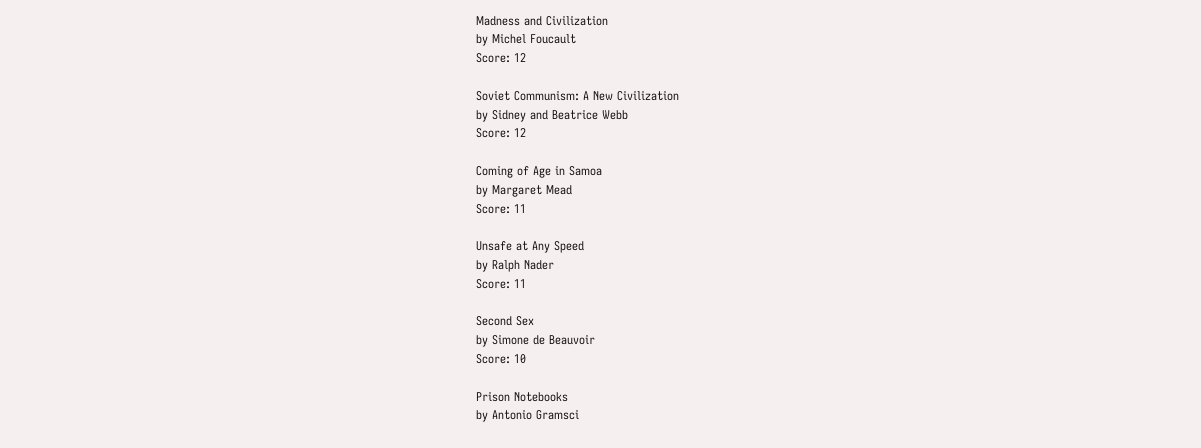Madness and Civilization
by Michel Foucault
Score: 12

Soviet Communism: A New Civilization
by Sidney and Beatrice Webb
Score: 12

Coming of Age in Samoa
by Margaret Mead
Score: 11

Unsafe at Any Speed
by Ralph Nader
Score: 11

Second Sex
by Simone de Beauvoir
Score: 10

Prison Notebooks
by Antonio Gramsci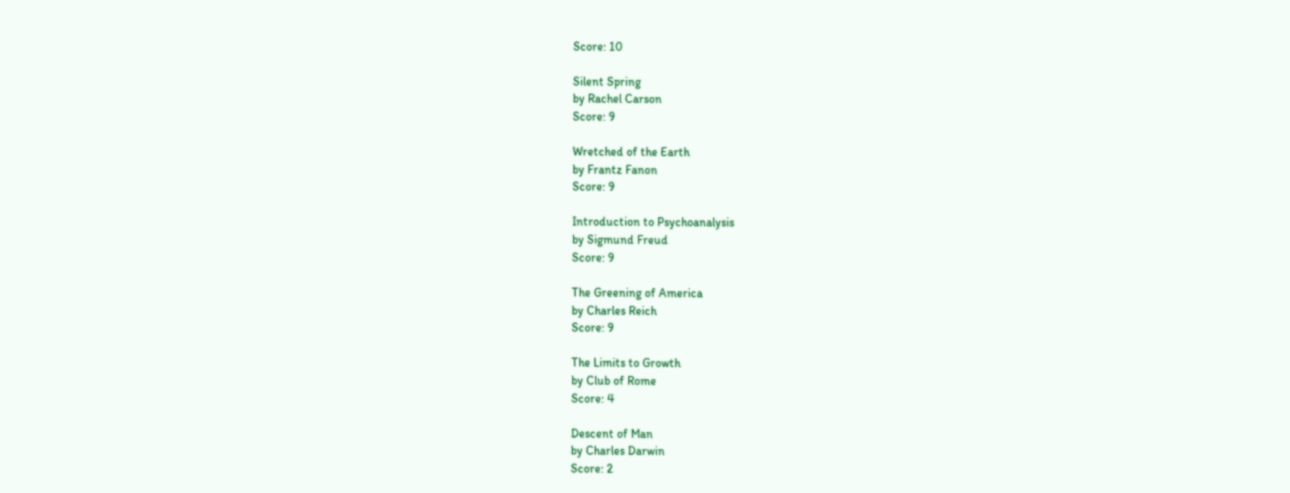Score: 10

Silent Spring
by Rachel Carson
Score: 9

Wretched of the Earth
by Frantz Fanon
Score: 9

Introduction to Psychoanalysis
by Sigmund Freud
Score: 9

The Greening of America
by Charles Reich
Score: 9

The Limits to Growth
by Club of Rome
Score: 4

Descent of Man
by Charles Darwin
Score: 2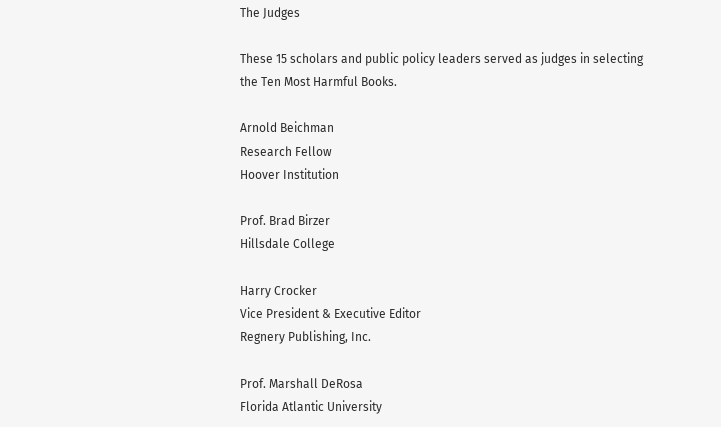The Judges

These 15 scholars and public policy leaders served as judges in selecting the Ten Most Harmful Books.

Arnold Beichman
Research Fellow
Hoover Institution

Prof. Brad Birzer
Hillsdale College

Harry Crocker
Vice President & Executive Editor
Regnery Publishing, Inc.

Prof. Marshall DeRosa
Florida Atlantic University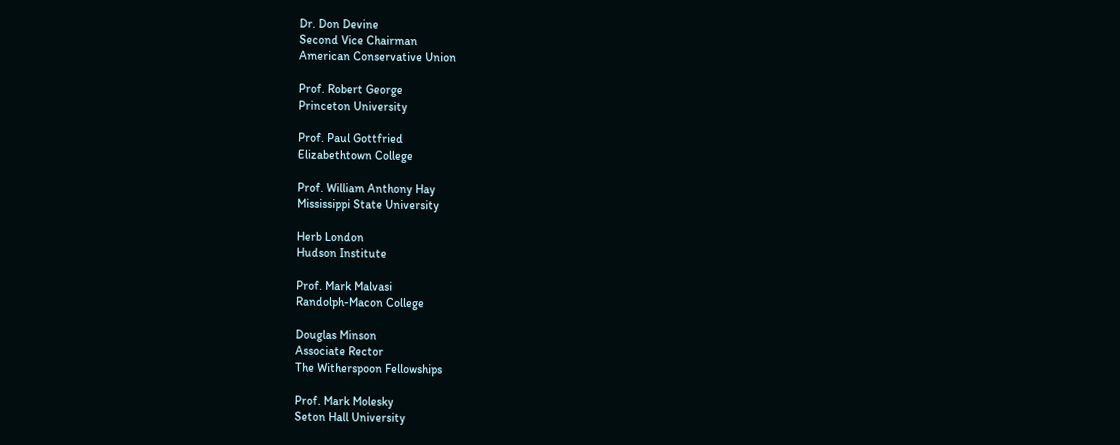Dr. Don Devine
Second Vice Chairman
American Conservative Union

Prof. Robert George
Princeton University

Prof. Paul Gottfried
Elizabethtown College

Prof. William Anthony Hay
Mississippi State University

Herb London
Hudson Institute

Prof. Mark Malvasi
Randolph-Macon College

Douglas Minson
Associate Rector
The Witherspoon Fellowships

Prof. Mark Molesky
Seton Hall University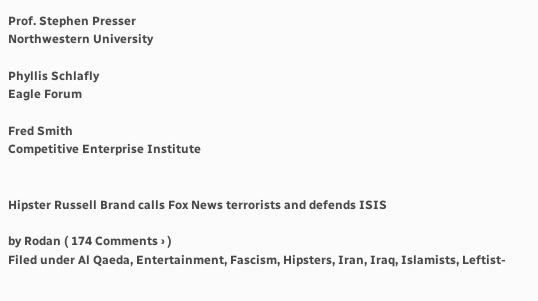Prof. Stephen Presser
Northwestern University

Phyllis Schlafly
Eagle Forum

Fred Smith
Competitive Enterprise Institute


Hipster Russell Brand calls Fox News terrorists and defends ISIS

by Rodan ( 174 Comments › )
Filed under Al Qaeda, Entertainment, Fascism, Hipsters, Iran, Iraq, Islamists, Leftist-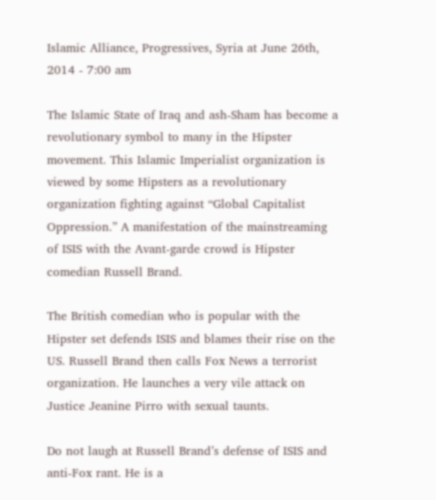Islamic Alliance, Progressives, Syria at June 26th, 2014 - 7:00 am

The Islamic State of Iraq and ash-Sham has become a revolutionary symbol to many in the Hipster movement. This Islamic Imperialist organization is viewed by some Hipsters as a revolutionary organization fighting against “Global Capitalist Oppression.” A manifestation of the mainstreaming of ISIS with the Avant-garde crowd is Hipster comedian Russell Brand.

The British comedian who is popular with the Hipster set defends ISIS and blames their rise on the US. Russell Brand then calls Fox News a terrorist organization. He launches a very vile attack on Justice Jeanine Pirro with sexual taunts.

Do not laugh at Russell Brand’s defense of ISIS and anti-Fox rant. He is a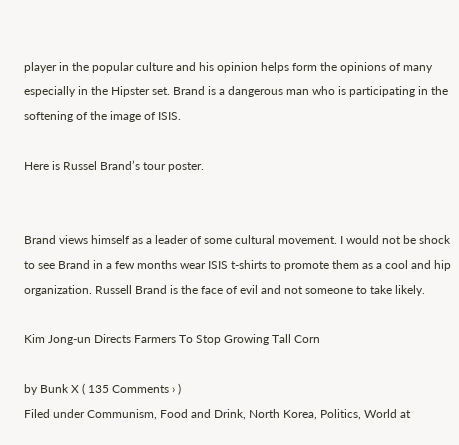player in the popular culture and his opinion helps form the opinions of many especially in the Hipster set. Brand is a dangerous man who is participating in the softening of the image of ISIS.

Here is Russel Brand’s tour poster.


Brand views himself as a leader of some cultural movement. I would not be shock to see Brand in a few months wear ISIS t-shirts to promote them as a cool and hip organization. Russell Brand is the face of evil and not someone to take likely.

Kim Jong-un Directs Farmers To Stop Growing Tall Corn

by Bunk X ( 135 Comments › )
Filed under Communism, Food and Drink, North Korea, Politics, World at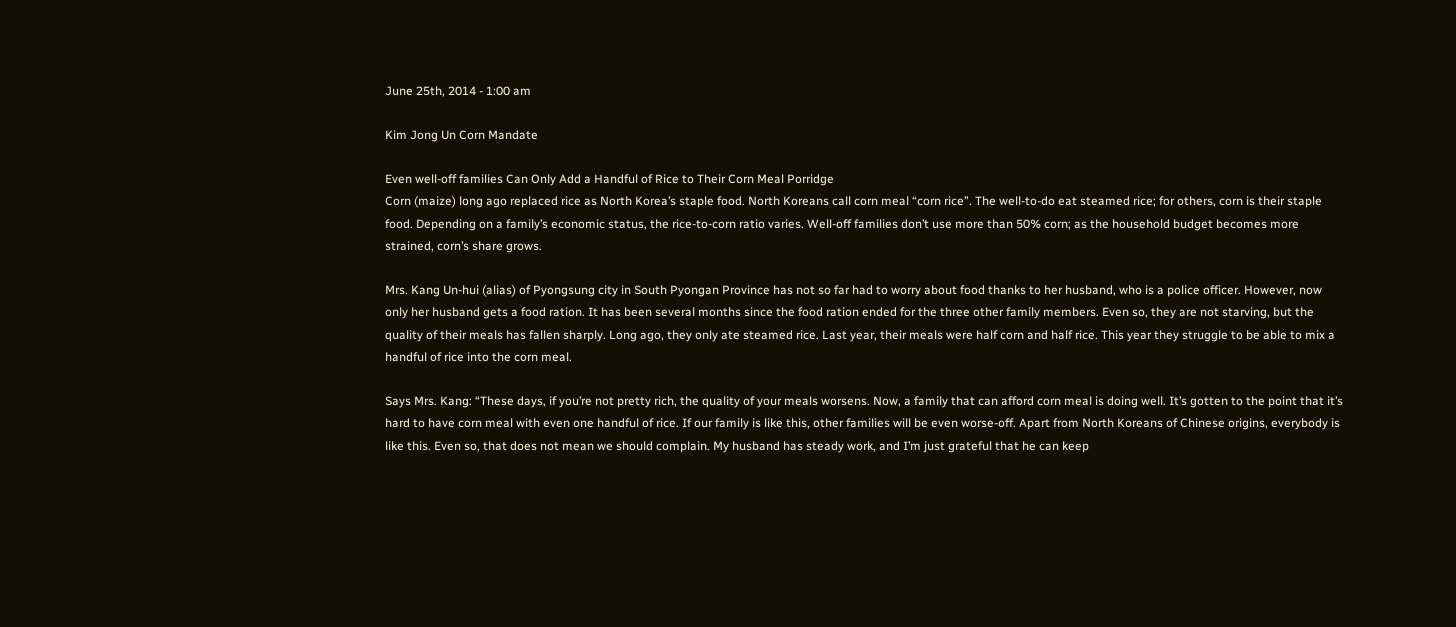June 25th, 2014 - 1:00 am

Kim Jong Un Corn Mandate

Even well-off families Can Only Add a Handful of Rice to Their Corn Meal Porridge
Corn (maize) long ago replaced rice as North Korea’s staple food. North Koreans call corn meal “corn rice”. The well-to-do eat steamed rice; for others, corn is their staple food. Depending on a family’s economic status, the rice-to-corn ratio varies. Well-off families don’t use more than 50% corn; as the household budget becomes more strained, corn’s share grows.

Mrs. Kang Un-hui (alias) of Pyongsung city in South Pyongan Province has not so far had to worry about food thanks to her husband, who is a police officer. However, now only her husband gets a food ration. It has been several months since the food ration ended for the three other family members. Even so, they are not starving, but the quality of their meals has fallen sharply. Long ago, they only ate steamed rice. Last year, their meals were half corn and half rice. This year they struggle to be able to mix a handful of rice into the corn meal.

Says Mrs. Kang: “These days, if you’re not pretty rich, the quality of your meals worsens. Now, a family that can afford corn meal is doing well. It’s gotten to the point that it’s hard to have corn meal with even one handful of rice. If our family is like this, other families will be even worse-off. Apart from North Koreans of Chinese origins, everybody is like this. Even so, that does not mean we should complain. My husband has steady work, and I’m just grateful that he can keep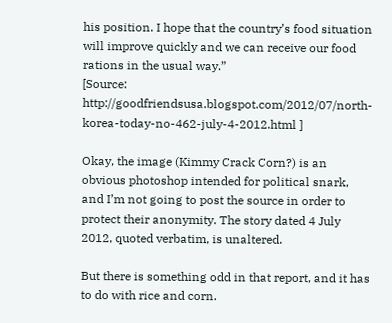his position. I hope that the country’s food situation will improve quickly and we can receive our food rations in the usual way.”
[Source: http://goodfriendsusa.blogspot.com/2012/07/north-korea-today-no-462-july-4-2012.html ]

Okay, the image (Kimmy Crack Corn?) is an obvious photoshop intended for political snark, and I’m not going to post the source in order to protect their anonymity. The story dated 4 July 2012, quoted verbatim, is unaltered.

But there is something odd in that report, and it has to do with rice and corn.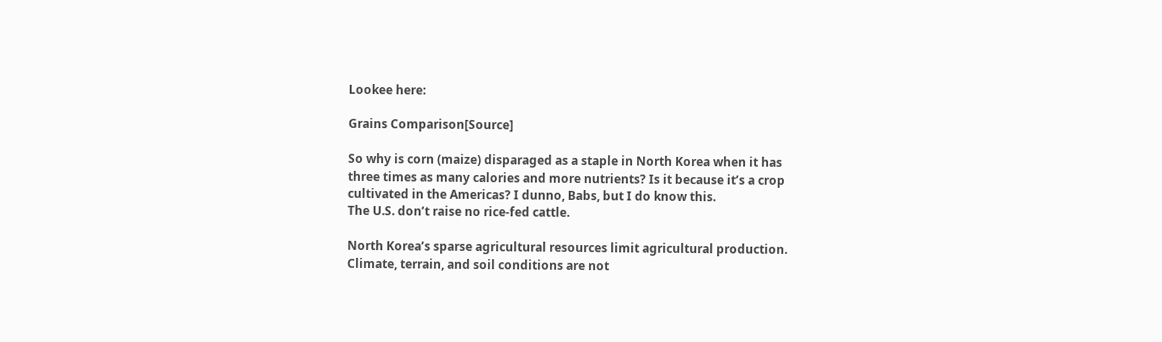Lookee here:

Grains Comparison[Source]

So why is corn (maize) disparaged as a staple in North Korea when it has three times as many calories and more nutrients? Is it because it’s a crop cultivated in the Americas? I dunno, Babs, but I do know this.
The U.S. don’t raise no rice-fed cattle.

North Korea’s sparse agricultural resources limit agricultural production. Climate, terrain, and soil conditions are not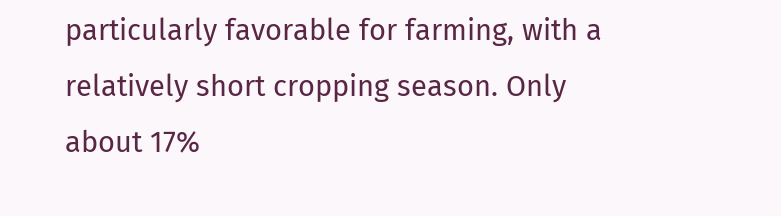particularly favorable for farming, with a relatively short cropping season. Only about 17%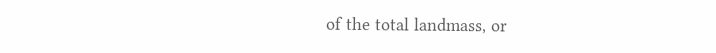of the total landmass, or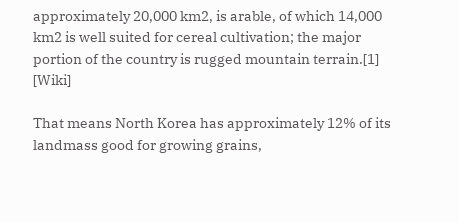approximately 20,000 km2, is arable, of which 14,000 km2 is well suited for cereal cultivation; the major portion of the country is rugged mountain terrain.[1] [Wiki]

That means North Korea has approximately 12% of its landmass good for growing grains,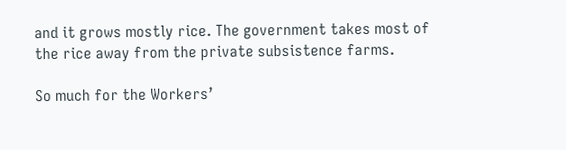and it grows mostly rice. The government takes most of the rice away from the private subsistence farms.

So much for the Workers’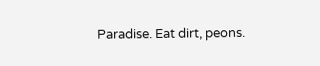Paradise. Eat dirt, peons.